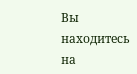Вы находитесь на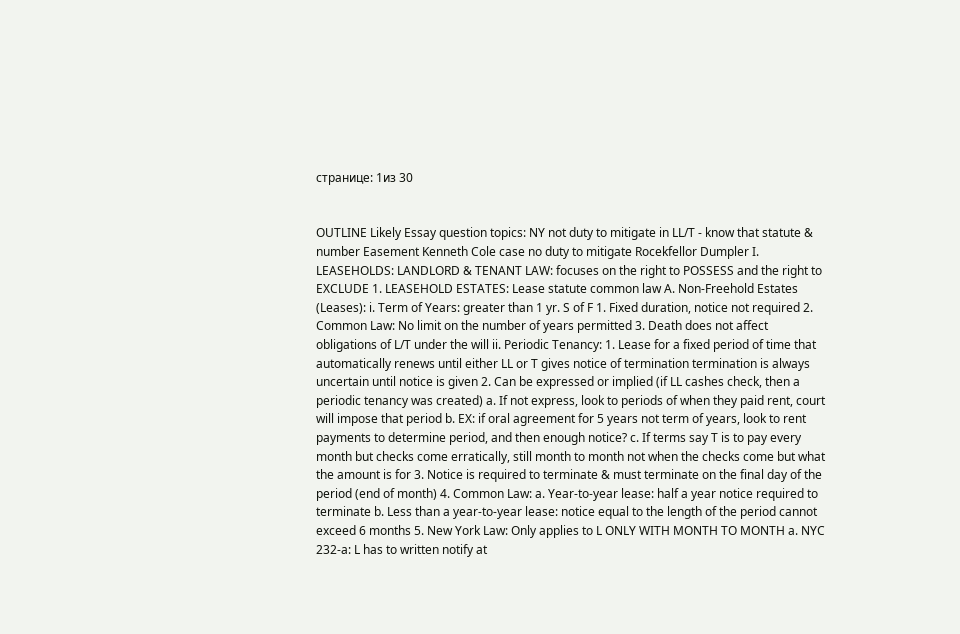странице: 1из 30


OUTLINE Likely Essay question topics: NY not duty to mitigate in LL/T - know that statute & number Easement Kenneth Cole case no duty to mitigate Rocekfellor Dumpler I. LEASEHOLDS: LANDLORD & TENANT LAW: focuses on the right to POSSESS and the right to EXCLUDE 1. LEASEHOLD ESTATES: Lease statute common law A. Non-Freehold Estates (Leases): i. Term of Years: greater than 1 yr. S of F 1. Fixed duration, notice not required 2. Common Law: No limit on the number of years permitted 3. Death does not affect obligations of L/T under the will ii. Periodic Tenancy: 1. Lease for a fixed period of time that automatically renews until either LL or T gives notice of termination termination is always uncertain until notice is given 2. Can be expressed or implied (if LL cashes check, then a periodic tenancy was created) a. If not express, look to periods of when they paid rent, court will impose that period b. EX: if oral agreement for 5 years not term of years, look to rent payments to determine period, and then enough notice? c. If terms say T is to pay every month but checks come erratically, still month to month not when the checks come but what the amount is for 3. Notice is required to terminate & must terminate on the final day of the period (end of month) 4. Common Law: a. Year-to-year lease: half a year notice required to terminate b. Less than a year-to-year lease: notice equal to the length of the period cannot exceed 6 months 5. New York Law: Only applies to L ONLY WITH MONTH TO MONTH a. NYC 232-a: L has to written notify at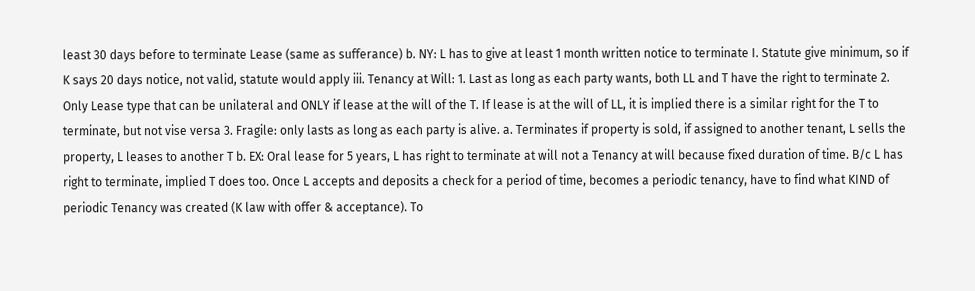least 30 days before to terminate Lease (same as sufferance) b. NY: L has to give at least 1 month written notice to terminate I. Statute give minimum, so if K says 20 days notice, not valid, statute would apply iii. Tenancy at Will: 1. Last as long as each party wants, both LL and T have the right to terminate 2. Only Lease type that can be unilateral and ONLY if lease at the will of the T. If lease is at the will of LL, it is implied there is a similar right for the T to terminate, but not vise versa 3. Fragile: only lasts as long as each party is alive. a. Terminates if property is sold, if assigned to another tenant, L sells the property, L leases to another T b. EX: Oral lease for 5 years, L has right to terminate at will not a Tenancy at will because fixed duration of time. B/c L has right to terminate, implied T does too. Once L accepts and deposits a check for a period of time, becomes a periodic tenancy, have to find what KIND of periodic Tenancy was created (K law with offer & acceptance). To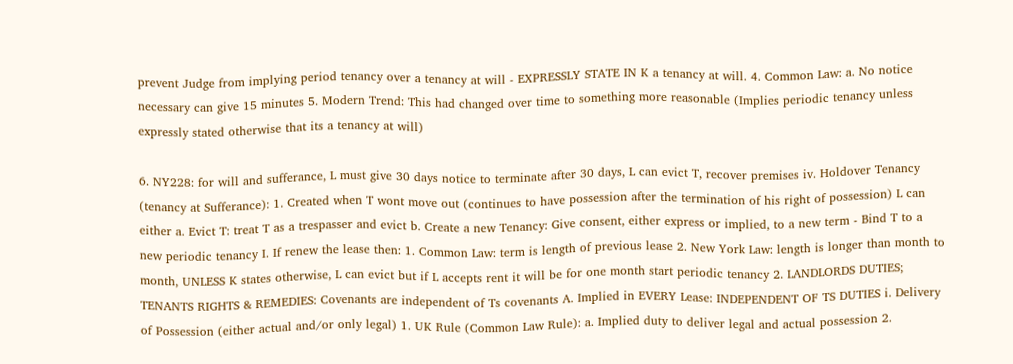prevent Judge from implying period tenancy over a tenancy at will - EXPRESSLY STATE IN K a tenancy at will. 4. Common Law: a. No notice necessary can give 15 minutes 5. Modern Trend: This had changed over time to something more reasonable (Implies periodic tenancy unless expressly stated otherwise that its a tenancy at will)

6. NY228: for will and sufferance, L must give 30 days notice to terminate after 30 days, L can evict T, recover premises iv. Holdover Tenancy (tenancy at Sufferance): 1. Created when T wont move out (continues to have possession after the termination of his right of possession) L can either a. Evict T: treat T as a trespasser and evict b. Create a new Tenancy: Give consent, either express or implied, to a new term - Bind T to a new periodic tenancy I. If renew the lease then: 1. Common Law: term is length of previous lease 2. New York Law: length is longer than month to month, UNLESS K states otherwise, L can evict but if L accepts rent it will be for one month start periodic tenancy 2. LANDLORDS DUTIES; TENANTS RIGHTS & REMEDIES: Covenants are independent of Ts covenants A. Implied in EVERY Lease: INDEPENDENT OF TS DUTIES i. Delivery of Possession (either actual and/or only legal) 1. UK Rule (Common Law Rule): a. Implied duty to deliver legal and actual possession 2.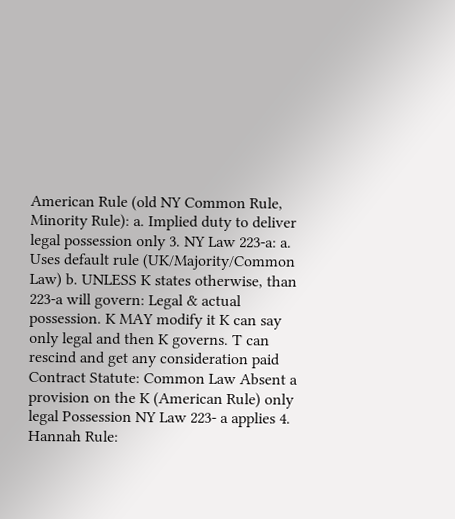American Rule (old NY Common Rule, Minority Rule): a. Implied duty to deliver legal possession only 3. NY Law 223-a: a. Uses default rule (UK/Majority/Common Law) b. UNLESS K states otherwise, than 223-a will govern: Legal & actual possession. K MAY modify it K can say only legal and then K governs. T can rescind and get any consideration paid Contract Statute: Common Law Absent a provision on the K (American Rule) only legal Possession NY Law 223- a applies 4. Hannah Rule: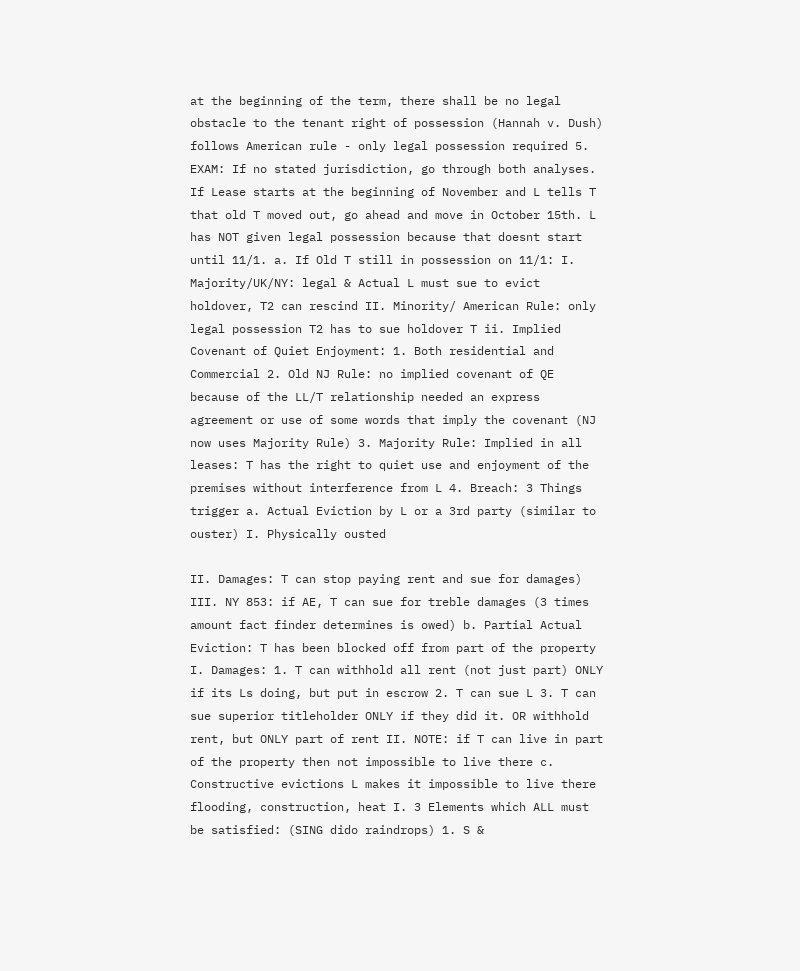at the beginning of the term, there shall be no legal obstacle to the tenant right of possession (Hannah v. Dush) follows American rule - only legal possession required 5. EXAM: If no stated jurisdiction, go through both analyses. If Lease starts at the beginning of November and L tells T that old T moved out, go ahead and move in October 15th. L has NOT given legal possession because that doesnt start until 11/1. a. If Old T still in possession on 11/1: I. Majority/UK/NY: legal & Actual L must sue to evict holdover, T2 can rescind II. Minority/ American Rule: only legal possession T2 has to sue holdover T ii. Implied Covenant of Quiet Enjoyment: 1. Both residential and Commercial 2. Old NJ Rule: no implied covenant of QE because of the LL/T relationship needed an express agreement or use of some words that imply the covenant (NJ now uses Majority Rule) 3. Majority Rule: Implied in all leases: T has the right to quiet use and enjoyment of the premises without interference from L 4. Breach: 3 Things trigger a. Actual Eviction by L or a 3rd party (similar to ouster) I. Physically ousted

II. Damages: T can stop paying rent and sue for damages) III. NY 853: if AE, T can sue for treble damages (3 times amount fact finder determines is owed) b. Partial Actual Eviction: T has been blocked off from part of the property I. Damages: 1. T can withhold all rent (not just part) ONLY if its Ls doing, but put in escrow 2. T can sue L 3. T can sue superior titleholder ONLY if they did it. OR withhold rent, but ONLY part of rent II. NOTE: if T can live in part of the property then not impossible to live there c. Constructive evictions L makes it impossible to live there flooding, construction, heat I. 3 Elements which ALL must be satisfied: (SING dido raindrops) 1. S &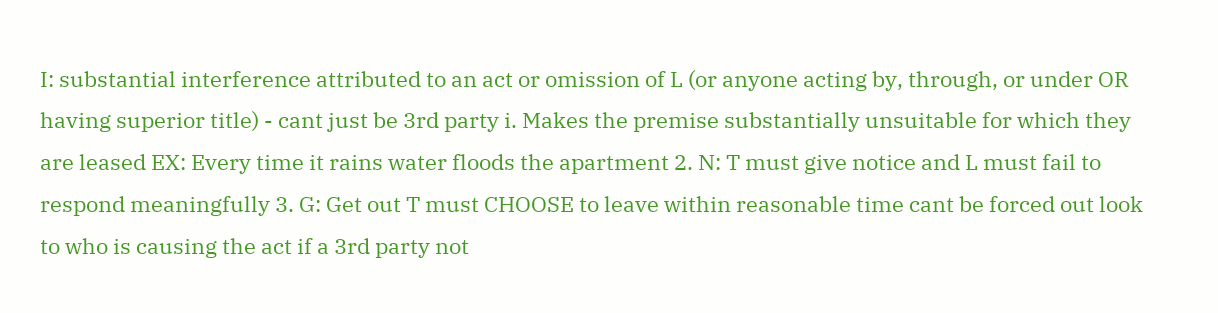I: substantial interference attributed to an act or omission of L (or anyone acting by, through, or under OR having superior title) - cant just be 3rd party i. Makes the premise substantially unsuitable for which they are leased EX: Every time it rains water floods the apartment 2. N: T must give notice and L must fail to respond meaningfully 3. G: Get out T must CHOOSE to leave within reasonable time cant be forced out look to who is causing the act if a 3rd party not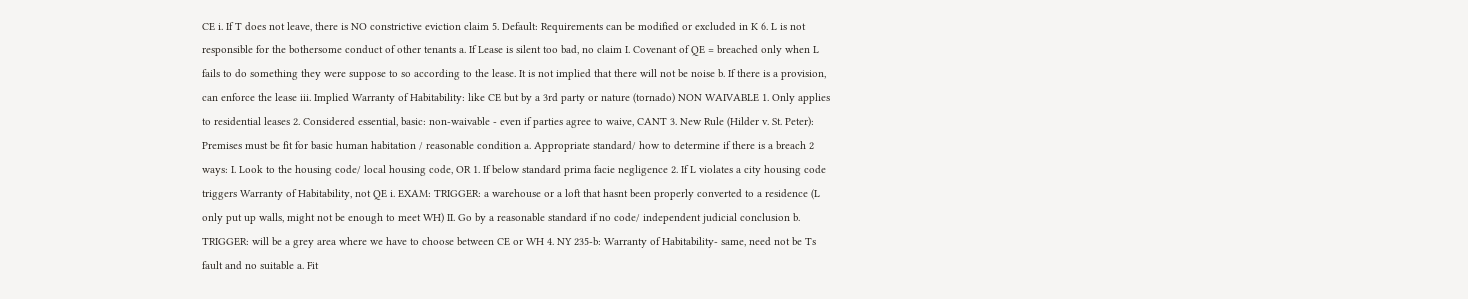CE i. If T does not leave, there is NO constrictive eviction claim 5. Default: Requirements can be modified or excluded in K 6. L is not responsible for the bothersome conduct of other tenants a. If Lease is silent too bad, no claim I. Covenant of QE = breached only when L fails to do something they were suppose to so according to the lease. It is not implied that there will not be noise b. If there is a provision, can enforce the lease iii. Implied Warranty of Habitability: like CE but by a 3rd party or nature (tornado) NON WAIVABLE 1. Only applies to residential leases 2. Considered essential, basic: non-waivable - even if parties agree to waive, CANT 3. New Rule (Hilder v. St. Peter): Premises must be fit for basic human habitation / reasonable condition a. Appropriate standard/ how to determine if there is a breach 2 ways: I. Look to the housing code/ local housing code, OR 1. If below standard prima facie negligence 2. If L violates a city housing code triggers Warranty of Habitability, not QE i. EXAM: TRIGGER: a warehouse or a loft that hasnt been properly converted to a residence (L only put up walls, might not be enough to meet WH) II. Go by a reasonable standard if no code/ independent judicial conclusion b. TRIGGER: will be a grey area where we have to choose between CE or WH 4. NY 235-b: Warranty of Habitability- same, need not be Ts fault and no suitable a. Fit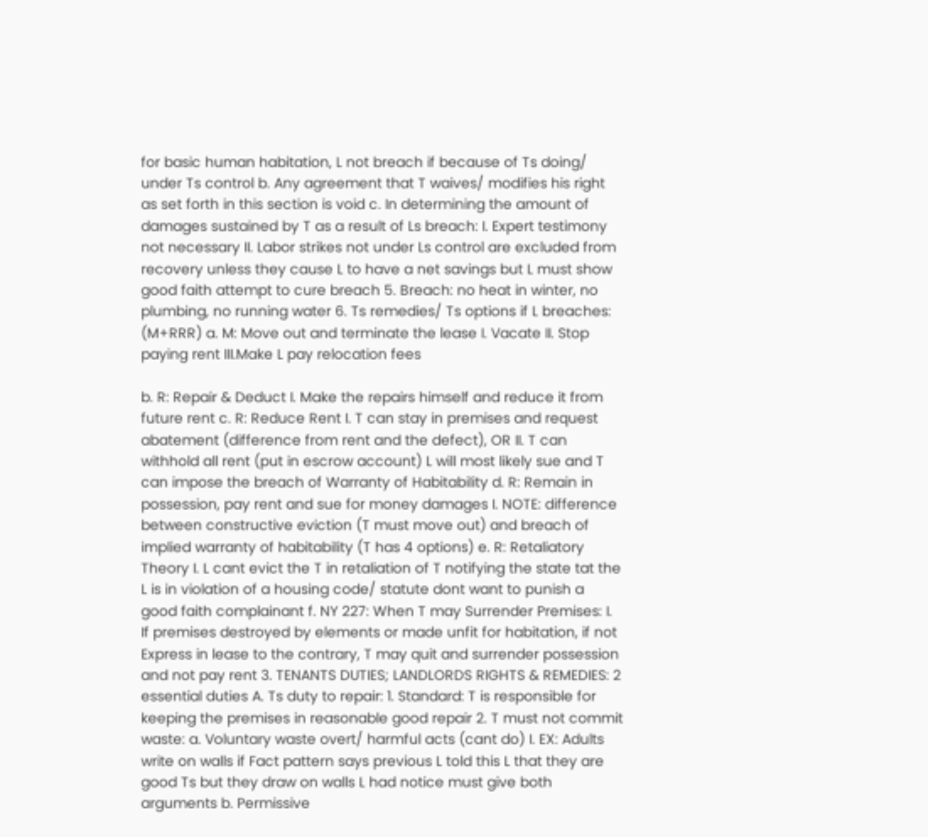for basic human habitation, L not breach if because of Ts doing/ under Ts control b. Any agreement that T waives/ modifies his right as set forth in this section is void c. In determining the amount of damages sustained by T as a result of Ls breach: I. Expert testimony not necessary II. Labor strikes not under Ls control are excluded from recovery unless they cause L to have a net savings but L must show good faith attempt to cure breach 5. Breach: no heat in winter, no plumbing, no running water 6. Ts remedies/ Ts options if L breaches: (M+RRR) a. M: Move out and terminate the lease I. Vacate II. Stop paying rent III.Make L pay relocation fees

b. R: Repair & Deduct I. Make the repairs himself and reduce it from future rent c. R: Reduce Rent I. T can stay in premises and request abatement (difference from rent and the defect), OR II. T can withhold all rent (put in escrow account) L will most likely sue and T can impose the breach of Warranty of Habitability d. R: Remain in possession, pay rent and sue for money damages I. NOTE: difference between constructive eviction (T must move out) and breach of implied warranty of habitability (T has 4 options) e. R: Retaliatory Theory I. L cant evict the T in retaliation of T notifying the state tat the L is in violation of a housing code/ statute dont want to punish a good faith complainant f. NY 227: When T may Surrender Premises: I. If premises destroyed by elements or made unfit for habitation, if not Express in lease to the contrary, T may quit and surrender possession and not pay rent 3. TENANTS DUTIES; LANDLORDS RIGHTS & REMEDIES: 2 essential duties A. Ts duty to repair: 1. Standard: T is responsible for keeping the premises in reasonable good repair 2. T must not commit waste: a. Voluntary waste overt/ harmful acts (cant do) I. EX: Adults write on walls if Fact pattern says previous L told this L that they are good Ts but they draw on walls L had notice must give both arguments b. Permissive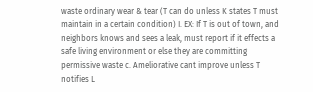waste ordinary wear & tear (T can do unless K states T must maintain in a certain condition) I. EX: If T is out of town, and neighbors knows and sees a leak, must report if it effects a safe living environment or else they are committing permissive waste c. Ameliorative cant improve unless T notifies L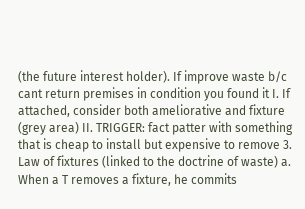(the future interest holder). If improve waste b/c cant return premises in condition you found it I. If attached, consider both ameliorative and fixture (grey area) II. TRIGGER: fact patter with something that is cheap to install but expensive to remove 3. Law of fixtures (linked to the doctrine of waste) a. When a T removes a fixture, he commits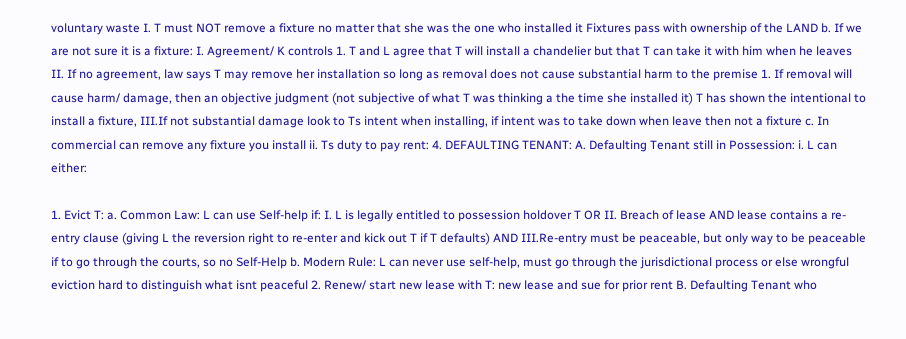voluntary waste I. T must NOT remove a fixture no matter that she was the one who installed it Fixtures pass with ownership of the LAND b. If we are not sure it is a fixture: I. Agreement/ K controls 1. T and L agree that T will install a chandelier but that T can take it with him when he leaves II. If no agreement, law says T may remove her installation so long as removal does not cause substantial harm to the premise 1. If removal will cause harm/ damage, then an objective judgment (not subjective of what T was thinking a the time she installed it) T has shown the intentional to install a fixture, III.If not substantial damage look to Ts intent when installing, if intent was to take down when leave then not a fixture c. In commercial can remove any fixture you install ii. Ts duty to pay rent: 4. DEFAULTING TENANT: A. Defaulting Tenant still in Possession: i. L can either:

1. Evict T: a. Common Law: L can use Self-help if: I. L is legally entitled to possession holdover T OR II. Breach of lease AND lease contains a re-entry clause (giving L the reversion right to re-enter and kick out T if T defaults) AND III.Re-entry must be peaceable, but only way to be peaceable if to go through the courts, so no Self-Help b. Modern Rule: L can never use self-help, must go through the jurisdictional process or else wrongful eviction hard to distinguish what isnt peaceful 2. Renew/ start new lease with T: new lease and sue for prior rent B. Defaulting Tenant who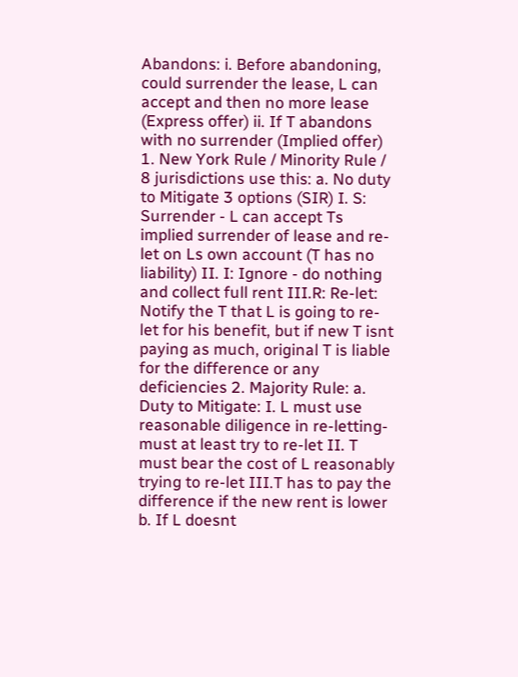Abandons: i. Before abandoning, could surrender the lease, L can accept and then no more lease (Express offer) ii. If T abandons with no surrender (Implied offer) 1. New York Rule / Minority Rule / 8 jurisdictions use this: a. No duty to Mitigate 3 options (SIR) I. S: Surrender - L can accept Ts implied surrender of lease and re-let on Ls own account (T has no liability) II. I: Ignore - do nothing and collect full rent III.R: Re-let: Notify the T that L is going to re-let for his benefit, but if new T isnt paying as much, original T is liable for the difference or any deficiencies 2. Majority Rule: a. Duty to Mitigate: I. L must use reasonable diligence in re-letting- must at least try to re-let II. T must bear the cost of L reasonably trying to re-let III.T has to pay the difference if the new rent is lower b. If L doesnt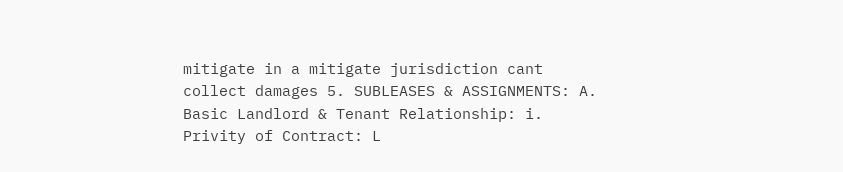mitigate in a mitigate jurisdiction cant collect damages 5. SUBLEASES & ASSIGNMENTS: A. Basic Landlord & Tenant Relationship: i. Privity of Contract: L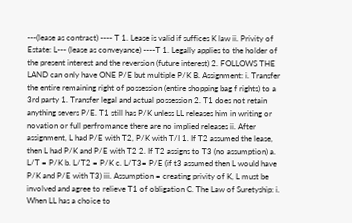---(lease as contract) ---- T 1. Lease is valid if suffices K law ii. Privity of Estate: L--- (lease as conveyance) ----T 1. Legally applies to the holder of the present interest and the reversion (future interest) 2. FOLLOWS THE LAND can only have ONE P/E but multiple P/K B. Assignment: i. Transfer the entire remaining right of possession (entire shopping bag f rights) to a 3rd party 1. Transfer legal and actual possession 2. T1 does not retain anything severs P/E. T1 still has P/K unless LL releases him in writing or novation or full perfromance there are no implied releases ii. After assignment, L had P/E with T2, P/K with T/I 1. If T2 assumed the lease, then L had P/K and P/E with T2 2. If T2 assigns to T3 (no assumption) a. L/T = P/K b. L/T2 = P/K c. L/T3= P/E (if t3 assumed then L would have P/K and P/E with T3) iii. Assumption = creating privity of K, L must be involved and agree to relieve T1 of obligation C. The Law of Suretyship: i. When LL has a choice to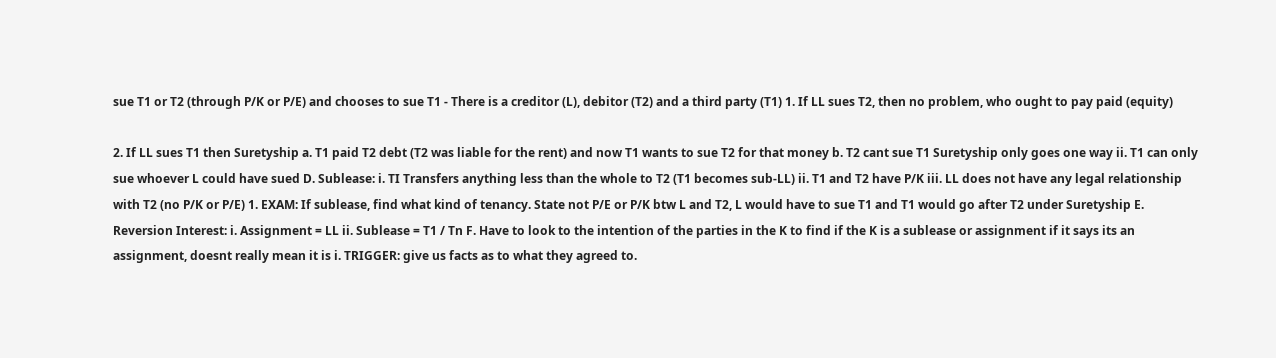sue T1 or T2 (through P/K or P/E) and chooses to sue T1 - There is a creditor (L), debitor (T2) and a third party (T1) 1. If LL sues T2, then no problem, who ought to pay paid (equity)

2. If LL sues T1 then Suretyship a. T1 paid T2 debt (T2 was liable for the rent) and now T1 wants to sue T2 for that money b. T2 cant sue T1 Suretyship only goes one way ii. T1 can only sue whoever L could have sued D. Sublease: i. TI Transfers anything less than the whole to T2 (T1 becomes sub-LL) ii. T1 and T2 have P/K iii. LL does not have any legal relationship with T2 (no P/K or P/E) 1. EXAM: If sublease, find what kind of tenancy. State not P/E or P/K btw L and T2, L would have to sue T1 and T1 would go after T2 under Suretyship E. Reversion Interest: i. Assignment = LL ii. Sublease = T1 / Tn F. Have to look to the intention of the parties in the K to find if the K is a sublease or assignment if it says its an assignment, doesnt really mean it is i. TRIGGER: give us facts as to what they agreed to.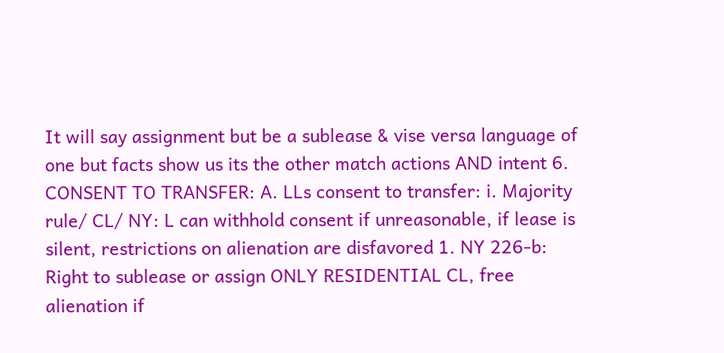It will say assignment but be a sublease & vise versa language of one but facts show us its the other match actions AND intent 6. CONSENT TO TRANSFER: A. LLs consent to transfer: i. Majority rule/ CL/ NY: L can withhold consent if unreasonable, if lease is silent, restrictions on alienation are disfavored 1. NY 226-b: Right to sublease or assign ONLY RESIDENTIAL CL, free alienation if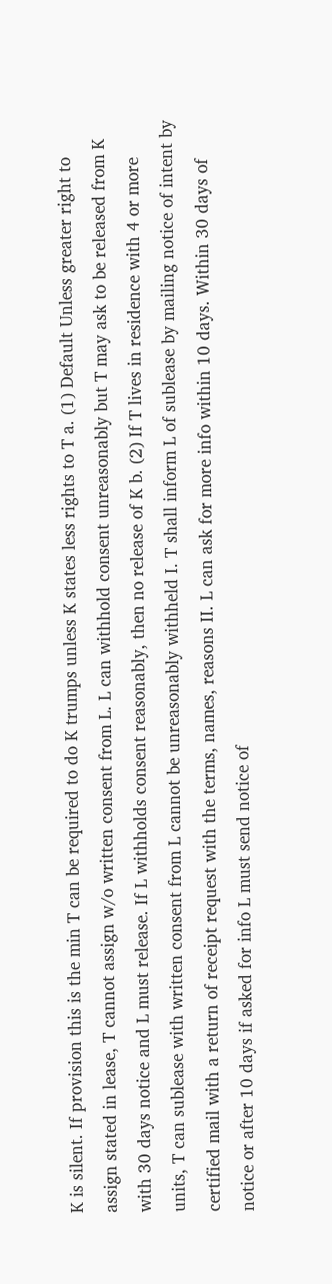K is silent. If provision this is the min T can be required to do K trumps unless K states less rights to T a. (1) Default Unless greater right to assign stated in lease, T cannot assign w/o written consent from L. L can withhold consent unreasonably but T may ask to be released from K with 30 days notice and L must release. If L withholds consent reasonably, then no release of K b. (2) If T lives in residence with 4 or more units, T can sublease with written consent from L cannot be unreasonably withheld I. T shall inform L of sublease by mailing notice of intent by certified mail with a return of receipt request with the terms, names, reasons II. L can ask for more info within 10 days. Within 30 days of notice or after 10 days if asked for info L must send notice of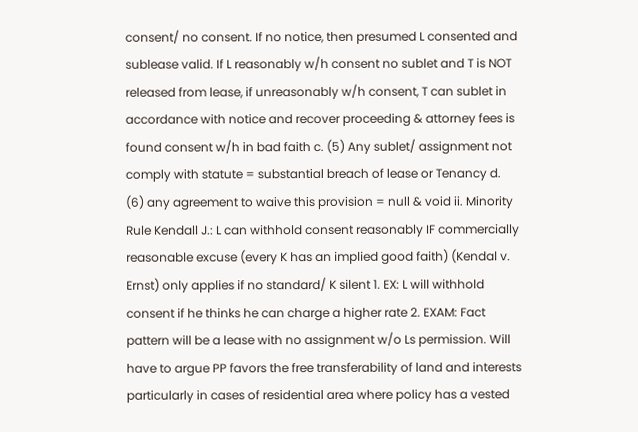consent/ no consent. If no notice, then presumed L consented and sublease valid. If L reasonably w/h consent no sublet and T is NOT released from lease, if unreasonably w/h consent, T can sublet in accordance with notice and recover proceeding & attorney fees is found consent w/h in bad faith c. (5) Any sublet/ assignment not comply with statute = substantial breach of lease or Tenancy d. (6) any agreement to waive this provision = null & void ii. Minority Rule Kendall J.: L can withhold consent reasonably IF commercially reasonable excuse (every K has an implied good faith) (Kendal v. Ernst) only applies if no standard/ K silent 1. EX: L will withhold consent if he thinks he can charge a higher rate 2. EXAM: Fact pattern will be a lease with no assignment w/o Ls permission. Will have to argue PP favors the free transferability of land and interests particularly in cases of residential area where policy has a vested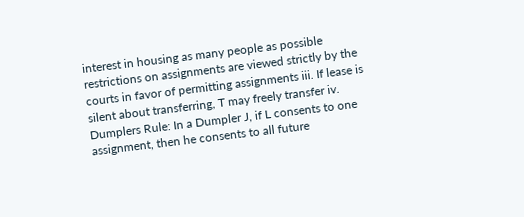interest in housing as many people as possible restrictions on assignments are viewed strictly by the courts in favor of permitting assignments iii. If lease is silent about transferring, T may freely transfer iv. Dumplers Rule: In a Dumpler J, if L consents to one assignment, then he consents to all future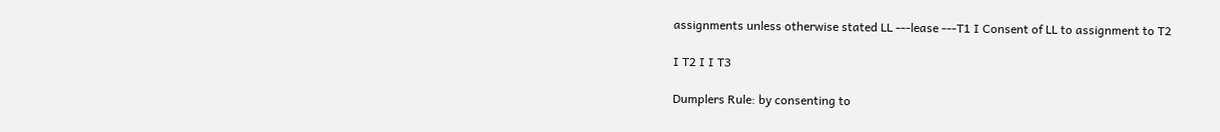assignments unless otherwise stated LL ---lease ---T1 I Consent of LL to assignment to T2

I T2 I I T3

Dumplers Rule: by consenting to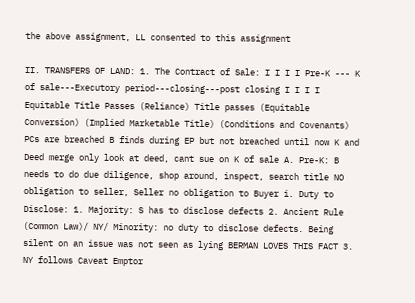the above assignment, LL consented to this assignment

II. TRANSFERS OF LAND: 1. The Contract of Sale: I I I I Pre-K --- K of sale---Executory period---closing---post closing I I I I Equitable Title Passes (Reliance) Title passes (Equitable Conversion) (Implied Marketable Title) (Conditions and Covenants) PCs are breached B finds during EP but not breached until now K and Deed merge only look at deed, cant sue on K of sale A. Pre-K: B needs to do due diligence, shop around, inspect, search title NO obligation to seller, Seller no obligation to Buyer i. Duty to Disclose: 1. Majority: S has to disclose defects 2. Ancient Rule (Common Law)/ NY/ Minority: no duty to disclose defects. Being silent on an issue was not seen as lying BERMAN LOVES THIS FACT 3. NY follows Caveat Emptor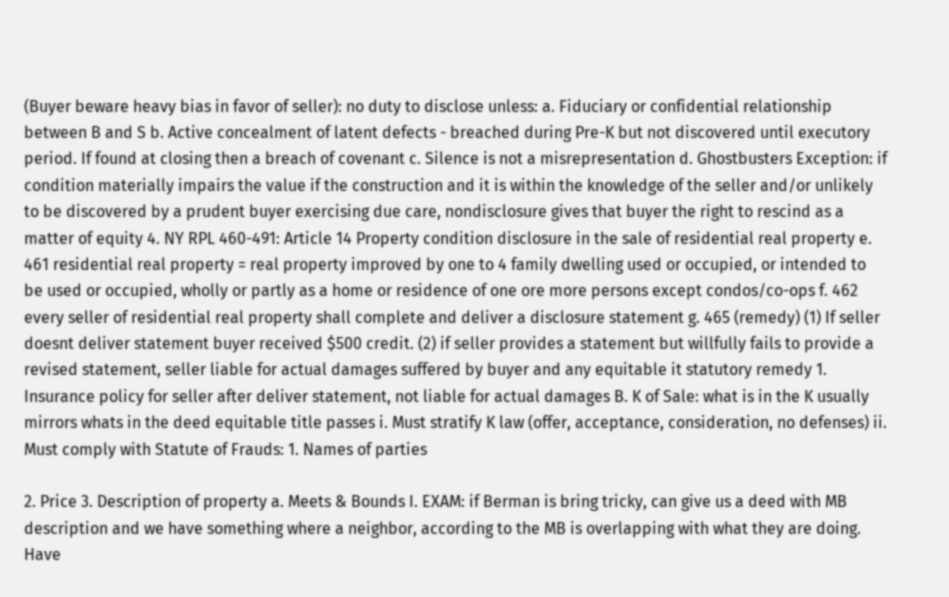(Buyer beware heavy bias in favor of seller): no duty to disclose unless: a. Fiduciary or confidential relationship between B and S b. Active concealment of latent defects - breached during Pre-K but not discovered until executory period. If found at closing then a breach of covenant c. Silence is not a misrepresentation d. Ghostbusters Exception: if condition materially impairs the value if the construction and it is within the knowledge of the seller and/or unlikely to be discovered by a prudent buyer exercising due care, nondisclosure gives that buyer the right to rescind as a matter of equity 4. NY RPL 460-491: Article 14 Property condition disclosure in the sale of residential real property e. 461 residential real property = real property improved by one to 4 family dwelling used or occupied, or intended to be used or occupied, wholly or partly as a home or residence of one ore more persons except condos/co-ops f. 462 every seller of residential real property shall complete and deliver a disclosure statement g. 465 (remedy) (1) If seller doesnt deliver statement buyer received $500 credit. (2) if seller provides a statement but willfully fails to provide a revised statement, seller liable for actual damages suffered by buyer and any equitable it statutory remedy 1. Insurance policy for seller after deliver statement, not liable for actual damages B. K of Sale: what is in the K usually mirrors whats in the deed equitable title passes i. Must stratify K law (offer, acceptance, consideration, no defenses) ii. Must comply with Statute of Frauds: 1. Names of parties

2. Price 3. Description of property a. Meets & Bounds I. EXAM: if Berman is bring tricky, can give us a deed with MB description and we have something where a neighbor, according to the MB is overlapping with what they are doing. Have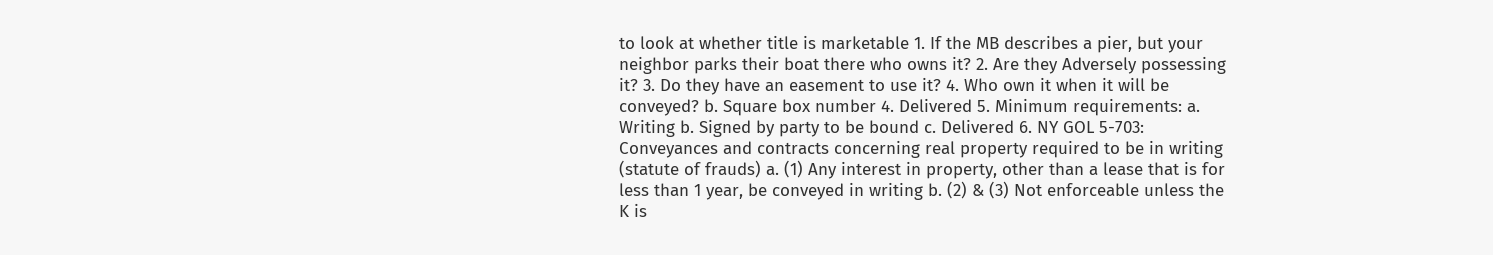to look at whether title is marketable 1. If the MB describes a pier, but your neighbor parks their boat there who owns it? 2. Are they Adversely possessing it? 3. Do they have an easement to use it? 4. Who own it when it will be conveyed? b. Square box number 4. Delivered 5. Minimum requirements: a. Writing b. Signed by party to be bound c. Delivered 6. NY GOL 5-703: Conveyances and contracts concerning real property required to be in writing (statute of frauds) a. (1) Any interest in property, other than a lease that is for less than 1 year, be conveyed in writing b. (2) & (3) Not enforceable unless the K is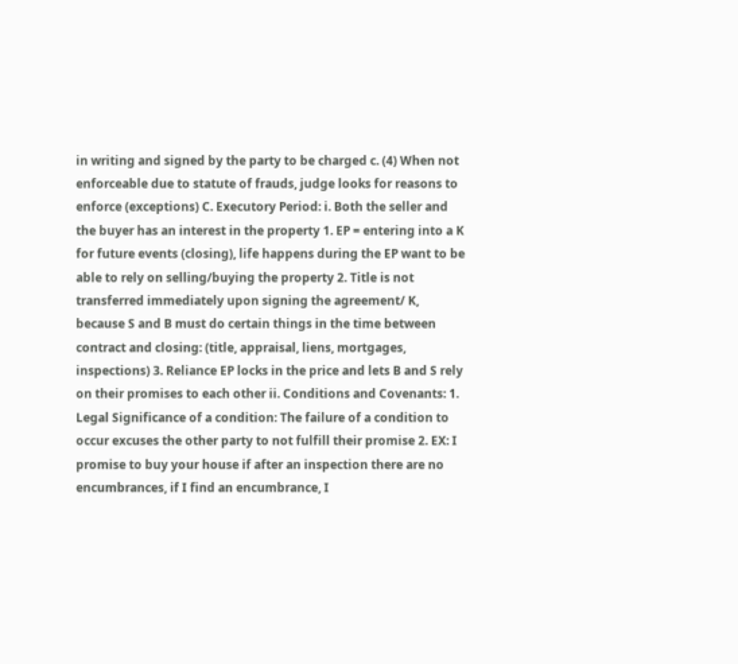in writing and signed by the party to be charged c. (4) When not enforceable due to statute of frauds, judge looks for reasons to enforce (exceptions) C. Executory Period: i. Both the seller and the buyer has an interest in the property 1. EP = entering into a K for future events (closing), life happens during the EP want to be able to rely on selling/buying the property 2. Title is not transferred immediately upon signing the agreement/ K, because S and B must do certain things in the time between contract and closing: (title, appraisal, liens, mortgages, inspections) 3. Reliance EP locks in the price and lets B and S rely on their promises to each other ii. Conditions and Covenants: 1. Legal Significance of a condition: The failure of a condition to occur excuses the other party to not fulfill their promise 2. EX: I promise to buy your house if after an inspection there are no encumbrances, if I find an encumbrance, I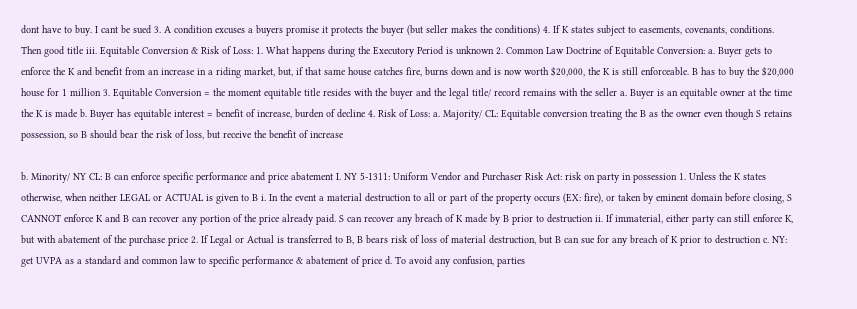dont have to buy. I cant be sued 3. A condition excuses a buyers promise it protects the buyer (but seller makes the conditions) 4. If K states subject to easements, covenants, conditions. Then good title iii. Equitable Conversion & Risk of Loss: 1. What happens during the Executory Period is unknown 2. Common Law Doctrine of Equitable Conversion: a. Buyer gets to enforce the K and benefit from an increase in a riding market, but, if that same house catches fire, burns down and is now worth $20,000, the K is still enforceable. B has to buy the $20,000 house for 1 million 3. Equitable Conversion = the moment equitable title resides with the buyer and the legal title/ record remains with the seller a. Buyer is an equitable owner at the time the K is made b. Buyer has equitable interest = benefit of increase, burden of decline 4. Risk of Loss: a. Majority/ CL: Equitable conversion treating the B as the owner even though S retains possession, so B should bear the risk of loss, but receive the benefit of increase

b. Minority/ NY CL: B can enforce specific performance and price abatement I. NY 5-1311: Uniform Vendor and Purchaser Risk Act: risk on party in possession 1. Unless the K states otherwise, when neither LEGAL or ACTUAL is given to B i. In the event a material destruction to all or part of the property occurs (EX: fire), or taken by eminent domain before closing, S CANNOT enforce K and B can recover any portion of the price already paid. S can recover any breach of K made by B prior to destruction ii. If immaterial, either party can still enforce K, but with abatement of the purchase price 2. If Legal or Actual is transferred to B, B bears risk of loss of material destruction, but B can sue for any breach of K prior to destruction c. NY: get UVPA as a standard and common law to specific performance & abatement of price d. To avoid any confusion, parties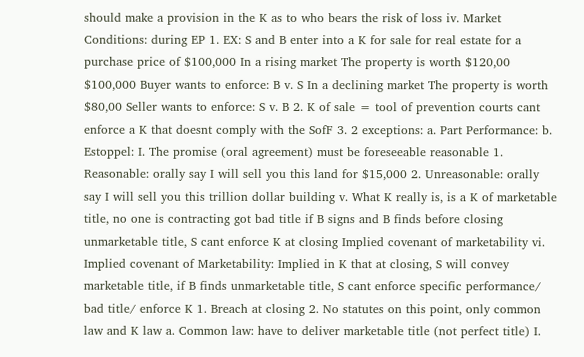should make a provision in the K as to who bears the risk of loss iv. Market Conditions: during EP 1. EX: S and B enter into a K for sale for real estate for a purchase price of $100,000 In a rising market The property is worth $120,00 $100,000 Buyer wants to enforce: B v. S In a declining market The property is worth $80,00 Seller wants to enforce: S v. B 2. K of sale = tool of prevention courts cant enforce a K that doesnt comply with the SofF 3. 2 exceptions: a. Part Performance: b. Estoppel: I. The promise (oral agreement) must be foreseeable reasonable 1. Reasonable: orally say I will sell you this land for $15,000 2. Unreasonable: orally say I will sell you this trillion dollar building v. What K really is, is a K of marketable title, no one is contracting got bad title if B signs and B finds before closing unmarketable title, S cant enforce K at closing Implied covenant of marketability vi. Implied covenant of Marketability: Implied in K that at closing, S will convey marketable title, if B finds unmarketable title, S cant enforce specific performance/ bad title/ enforce K 1. Breach at closing 2. No statutes on this point, only common law and K law a. Common law: have to deliver marketable title (not perfect title) I.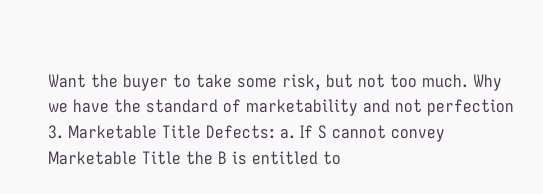Want the buyer to take some risk, but not too much. Why we have the standard of marketability and not perfection 3. Marketable Title Defects: a. If S cannot convey Marketable Title the B is entitled to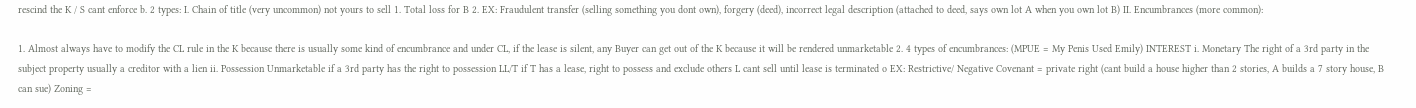rescind the K / S cant enforce b. 2 types: I. Chain of title (very uncommon) not yours to sell 1. Total loss for B 2. EX: Fraudulent transfer (selling something you dont own), forgery (deed), incorrect legal description (attached to deed, says own lot A when you own lot B) II. Encumbrances (more common):

1. Almost always have to modify the CL rule in the K because there is usually some kind of encumbrance and under CL, if the lease is silent, any Buyer can get out of the K because it will be rendered unmarketable 2. 4 types of encumbrances: (MPUE = My Penis Used Emily) INTEREST i. Monetary The right of a 3rd party in the subject property usually a creditor with a lien ii. Possession Unmarketable if a 3rd party has the right to possession LL/T if T has a lease, right to possess and exclude others L cant sell until lease is terminated o EX: Restrictive/ Negative Covenant = private right (cant build a house higher than 2 stories, A builds a 7 story house, B can sue) Zoning =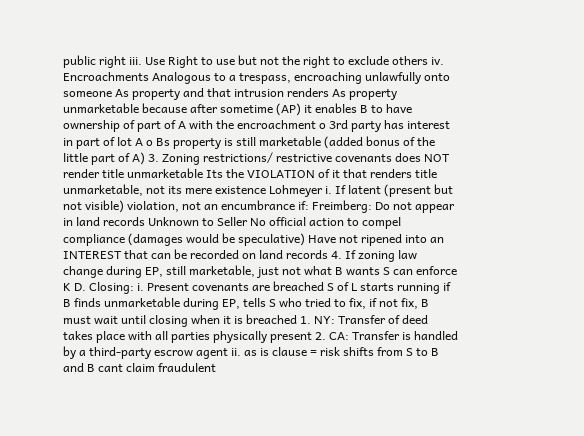public right iii. Use Right to use but not the right to exclude others iv. Encroachments Analogous to a trespass, encroaching unlawfully onto someone As property and that intrusion renders As property unmarketable because after sometime (AP) it enables B to have ownership of part of A with the encroachment o 3rd party has interest in part of lot A o Bs property is still marketable (added bonus of the little part of A) 3. Zoning restrictions/ restrictive covenants does NOT render title unmarketable Its the VIOLATION of it that renders title unmarketable, not its mere existence Lohmeyer i. If latent (present but not visible) violation, not an encumbrance if: Freimberg: Do not appear in land records Unknown to Seller No official action to compel compliance (damages would be speculative) Have not ripened into an INTEREST that can be recorded on land records 4. If zoning law change during EP, still marketable, just not what B wants S can enforce K D. Closing: i. Present covenants are breached S of L starts running if B finds unmarketable during EP, tells S who tried to fix, if not fix, B must wait until closing when it is breached 1. NY: Transfer of deed takes place with all parties physically present 2. CA: Transfer is handled by a third-party escrow agent ii. as is clause = risk shifts from S to B and B cant claim fraudulent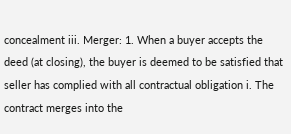concealment iii. Merger: 1. When a buyer accepts the deed (at closing), the buyer is deemed to be satisfied that seller has complied with all contractual obligation i. The contract merges into the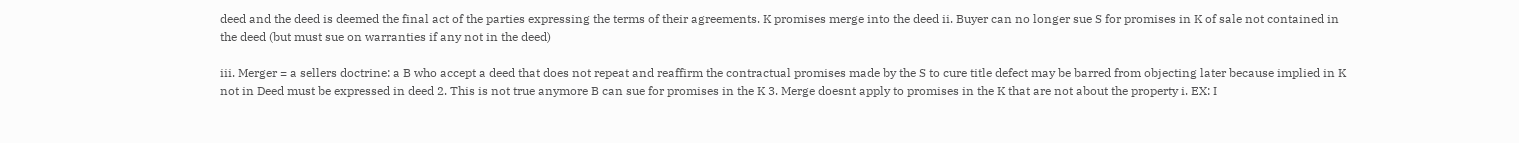deed and the deed is deemed the final act of the parties expressing the terms of their agreements. K promises merge into the deed ii. Buyer can no longer sue S for promises in K of sale not contained in the deed (but must sue on warranties if any not in the deed)

iii. Merger = a sellers doctrine: a B who accept a deed that does not repeat and reaffirm the contractual promises made by the S to cure title defect may be barred from objecting later because implied in K not in Deed must be expressed in deed 2. This is not true anymore B can sue for promises in the K 3. Merge doesnt apply to promises in the K that are not about the property i. EX: I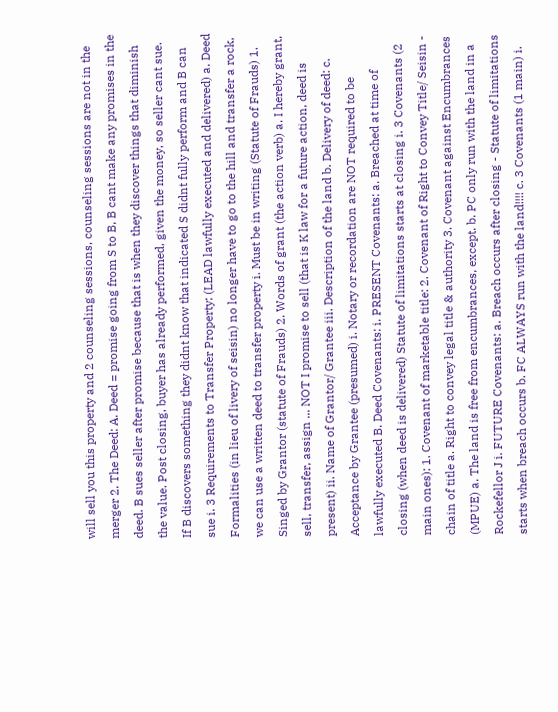will sell you this property and 2 counseling sessions, counseling sessions are not in the merger 2. The Deed: A. Deed = promise going from S to B, B cant make any promises in the deed. B sues seller after promise because that is when they discover things that diminish the value. Post closing, buyer has already performed, given the money, so seller cant sue. If B discovers something they didnt know that indicated S didnt fully perform and B can sue i. 3 Requirements to Transfer Property: (LEAD lawfully executed and delivered) a. Deed Formalities (in lieu of livery of seisin) no longer have to go to the hill and transfer a rock, we can use a written deed to transfer property i. Must be in writing (Statute of Frauds) 1. Singed by Grantor (statute of Frauds) 2. Words of grant (the action verb) a. I hereby grant, sell, transfer, assign ... NOT I promise to sell (that is K law for a future action, deed is present) ii. Name of Grantor/ Grantee iii. Description of the land b. Delivery of deed: c. Acceptance by Grantee (presumed) i. Notary or recordation are NOT required to be lawfully executed B. Deed Covenants: i. PRESENT Covenants: a. Breached at time of closing (when deed is delivered) Statute of limitations starts at closing i. 3 Covenants (2 main ones): 1. Covenant of marketable title: 2. Covenant of Right to Convey Title/ Seisin - chain of title a. Right to convey legal title & authority 3. Covenant against Encumbrances (MPUE) a. The land is free from encumbrances, except. b. PC only run with the land in a Rockefellor J i. FUTURE Covenants: a. Breach occurs after closing - Statute of limitations starts when breach occurs b. FC ALWAYS run with the land!!!! c. 3 Covenants (1 main) i.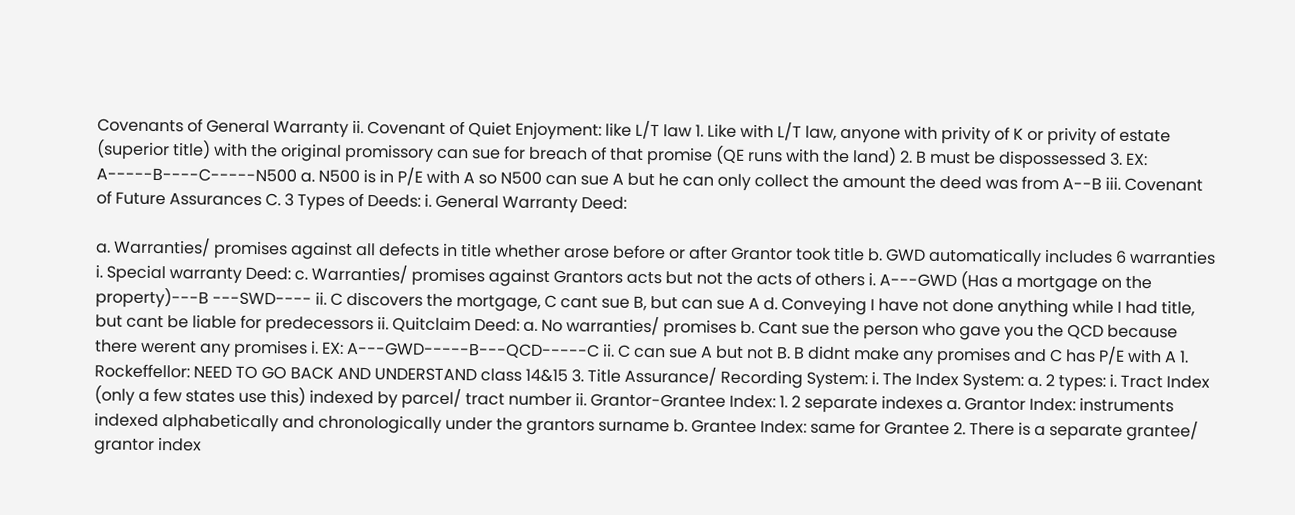Covenants of General Warranty ii. Covenant of Quiet Enjoyment: like L/T law 1. Like with L/T law, anyone with privity of K or privity of estate (superior title) with the original promissory can sue for breach of that promise (QE runs with the land) 2. B must be dispossessed 3. EX: A-----B----C-----N500 a. N500 is in P/E with A so N500 can sue A but he can only collect the amount the deed was from A--B iii. Covenant of Future Assurances C. 3 Types of Deeds: i. General Warranty Deed:

a. Warranties/ promises against all defects in title whether arose before or after Grantor took title b. GWD automatically includes 6 warranties i. Special warranty Deed: c. Warranties/ promises against Grantors acts but not the acts of others i. A---GWD (Has a mortgage on the property)---B ---SWD---- ii. C discovers the mortgage, C cant sue B, but can sue A d. Conveying I have not done anything while I had title, but cant be liable for predecessors ii. Quitclaim Deed: a. No warranties/ promises b. Cant sue the person who gave you the QCD because there werent any promises i. EX: A---GWD-----B---QCD-----C ii. C can sue A but not B. B didnt make any promises and C has P/E with A 1. Rockeffellor: NEED TO GO BACK AND UNDERSTAND class 14&15 3. Title Assurance/ Recording System: i. The Index System: a. 2 types: i. Tract Index (only a few states use this) indexed by parcel/ tract number ii. Grantor-Grantee Index: 1. 2 separate indexes a. Grantor Index: instruments indexed alphabetically and chronologically under the grantors surname b. Grantee Index: same for Grantee 2. There is a separate grantee/ grantor index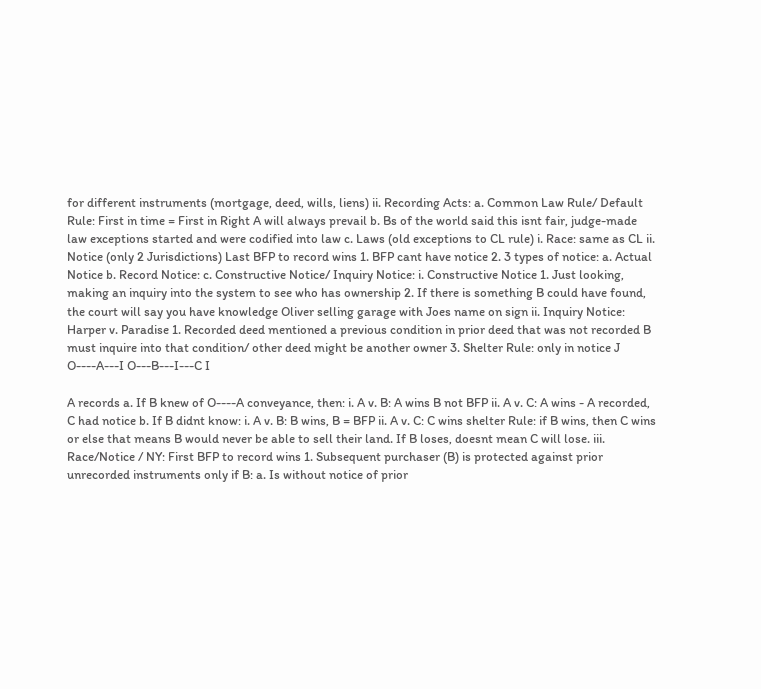for different instruments (mortgage, deed, wills, liens) ii. Recording Acts: a. Common Law Rule/ Default Rule: First in time = First in Right A will always prevail b. Bs of the world said this isnt fair, judge-made law exceptions started and were codified into law c. Laws (old exceptions to CL rule) i. Race: same as CL ii. Notice (only 2 Jurisdictions) Last BFP to record wins 1. BFP cant have notice 2. 3 types of notice: a. Actual Notice b. Record Notice: c. Constructive Notice/ Inquiry Notice: i. Constructive Notice 1. Just looking, making an inquiry into the system to see who has ownership 2. If there is something B could have found, the court will say you have knowledge Oliver selling garage with Joes name on sign ii. Inquiry Notice: Harper v. Paradise 1. Recorded deed mentioned a previous condition in prior deed that was not recorded B must inquire into that condition/ other deed might be another owner 3. Shelter Rule: only in notice J O----A---I O---B---I---C I

A records a. If B knew of O----A conveyance, then: i. A v. B: A wins B not BFP ii. A v. C: A wins - A recorded, C had notice b. If B didnt know: i. A v. B: B wins, B = BFP ii. A v. C: C wins shelter Rule: if B wins, then C wins or else that means B would never be able to sell their land. If B loses, doesnt mean C will lose. iii. Race/Notice / NY: First BFP to record wins 1. Subsequent purchaser (B) is protected against prior unrecorded instruments only if B: a. Is without notice of prior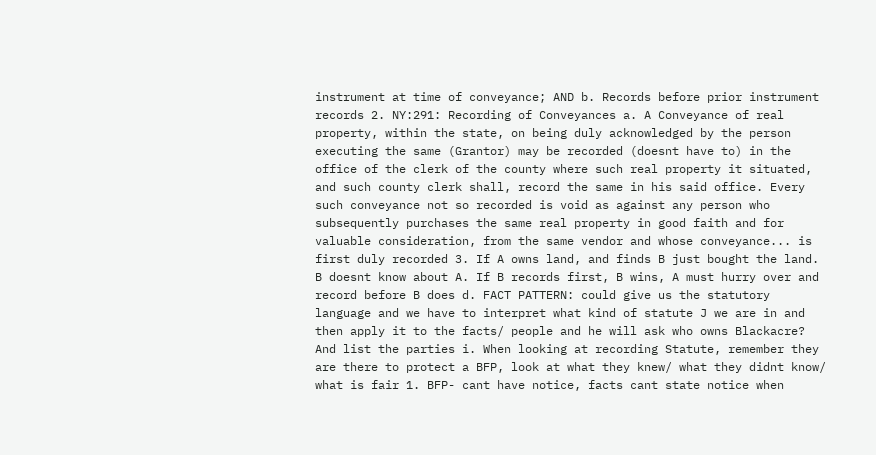instrument at time of conveyance; AND b. Records before prior instrument records 2. NY:291: Recording of Conveyances a. A Conveyance of real property, within the state, on being duly acknowledged by the person executing the same (Grantor) may be recorded (doesnt have to) in the office of the clerk of the county where such real property it situated, and such county clerk shall, record the same in his said office. Every such conveyance not so recorded is void as against any person who subsequently purchases the same real property in good faith and for valuable consideration, from the same vendor and whose conveyance... is first duly recorded 3. If A owns land, and finds B just bought the land. B doesnt know about A. If B records first, B wins, A must hurry over and record before B does d. FACT PATTERN: could give us the statutory language and we have to interpret what kind of statute J we are in and then apply it to the facts/ people and he will ask who owns Blackacre? And list the parties i. When looking at recording Statute, remember they are there to protect a BFP, look at what they knew/ what they didnt know/ what is fair 1. BFP- cant have notice, facts cant state notice when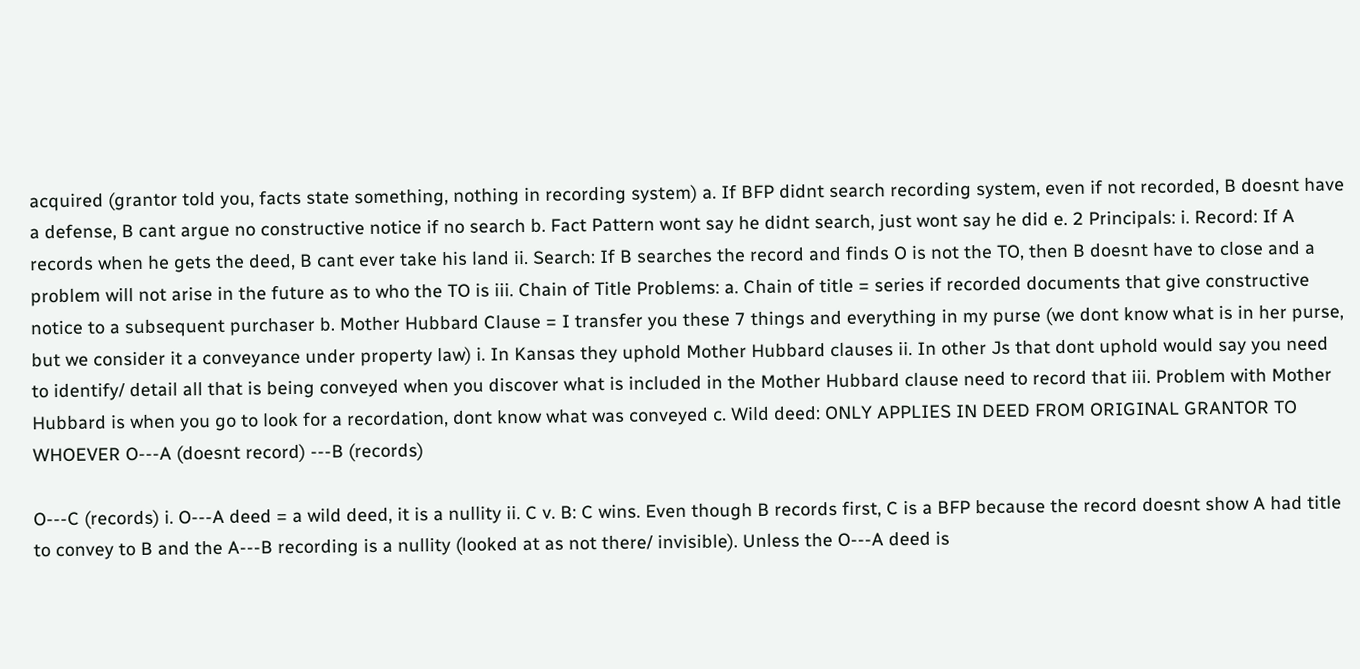acquired (grantor told you, facts state something, nothing in recording system) a. If BFP didnt search recording system, even if not recorded, B doesnt have a defense, B cant argue no constructive notice if no search b. Fact Pattern wont say he didnt search, just wont say he did e. 2 Principals: i. Record: If A records when he gets the deed, B cant ever take his land ii. Search: If B searches the record and finds O is not the TO, then B doesnt have to close and a problem will not arise in the future as to who the TO is iii. Chain of Title Problems: a. Chain of title = series if recorded documents that give constructive notice to a subsequent purchaser b. Mother Hubbard Clause = I transfer you these 7 things and everything in my purse (we dont know what is in her purse, but we consider it a conveyance under property law) i. In Kansas they uphold Mother Hubbard clauses ii. In other Js that dont uphold would say you need to identify/ detail all that is being conveyed when you discover what is included in the Mother Hubbard clause need to record that iii. Problem with Mother Hubbard is when you go to look for a recordation, dont know what was conveyed c. Wild deed: ONLY APPLIES IN DEED FROM ORIGINAL GRANTOR TO WHOEVER O---A (doesnt record) ---B (records)

O---C (records) i. O---A deed = a wild deed, it is a nullity ii. C v. B: C wins. Even though B records first, C is a BFP because the record doesnt show A had title to convey to B and the A---B recording is a nullity (looked at as not there/ invisible). Unless the O---A deed is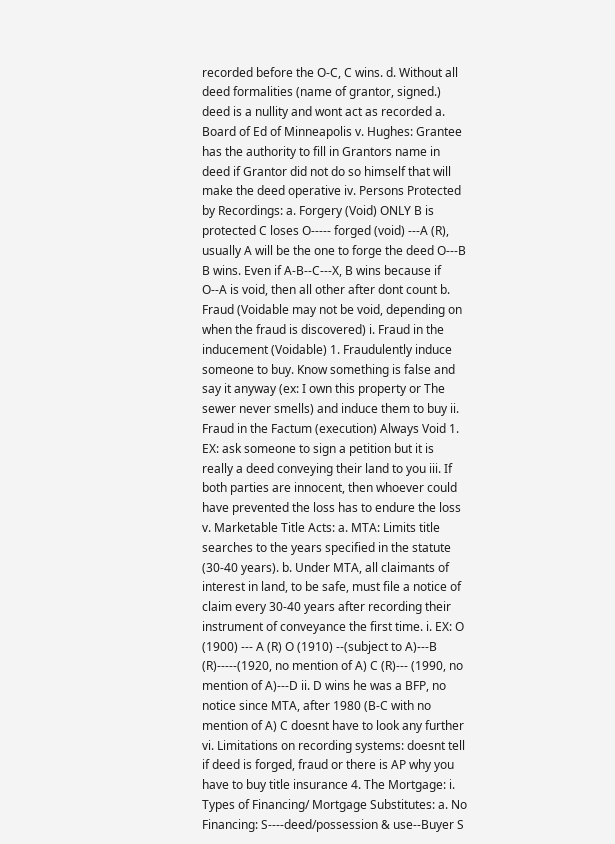recorded before the O-C, C wins. d. Without all deed formalities (name of grantor, signed.) deed is a nullity and wont act as recorded a. Board of Ed of Minneapolis v. Hughes: Grantee has the authority to fill in Grantors name in deed if Grantor did not do so himself that will make the deed operative iv. Persons Protected by Recordings: a. Forgery (Void) ONLY B is protected C loses O----- forged (void) ---A (R), usually A will be the one to forge the deed O---B B wins. Even if A-B--C---X, B wins because if O--A is void, then all other after dont count b. Fraud (Voidable may not be void, depending on when the fraud is discovered) i. Fraud in the inducement (Voidable) 1. Fraudulently induce someone to buy. Know something is false and say it anyway (ex: I own this property or The sewer never smells) and induce them to buy ii. Fraud in the Factum (execution) Always Void 1. EX: ask someone to sign a petition but it is really a deed conveying their land to you iii. If both parties are innocent, then whoever could have prevented the loss has to endure the loss v. Marketable Title Acts: a. MTA: Limits title searches to the years specified in the statute (30-40 years). b. Under MTA, all claimants of interest in land, to be safe, must file a notice of claim every 30-40 years after recording their instrument of conveyance the first time. i. EX: O (1900) --- A (R) O (1910) --(subject to A)---B (R)-----(1920, no mention of A) C (R)--- (1990, no mention of A)---D ii. D wins he was a BFP, no notice since MTA, after 1980 (B-C with no mention of A) C doesnt have to look any further vi. Limitations on recording systems: doesnt tell if deed is forged, fraud or there is AP why you have to buy title insurance 4. The Mortgage: i. Types of Financing/ Mortgage Substitutes: a. No Financing: S----deed/possession & use--Buyer S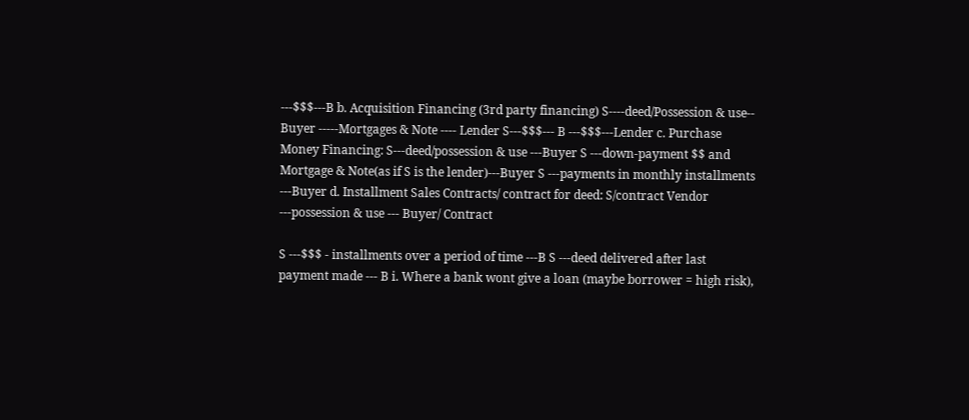---$$$---B b. Acquisition Financing (3rd party financing) S----deed/Possession & use-- Buyer -----Mortgages & Note ---- Lender S---$$$--- B ---$$$---Lender c. Purchase Money Financing: S---deed/possession & use ---Buyer S ---down-payment $$ and Mortgage & Note(as if S is the lender)---Buyer S ---payments in monthly installments ---Buyer d. Installment Sales Contracts/ contract for deed: S/contract Vendor ---possession & use --- Buyer/ Contract

S ---$$$ - installments over a period of time ---B S ---deed delivered after last payment made --- B i. Where a bank wont give a loan (maybe borrower = high risk),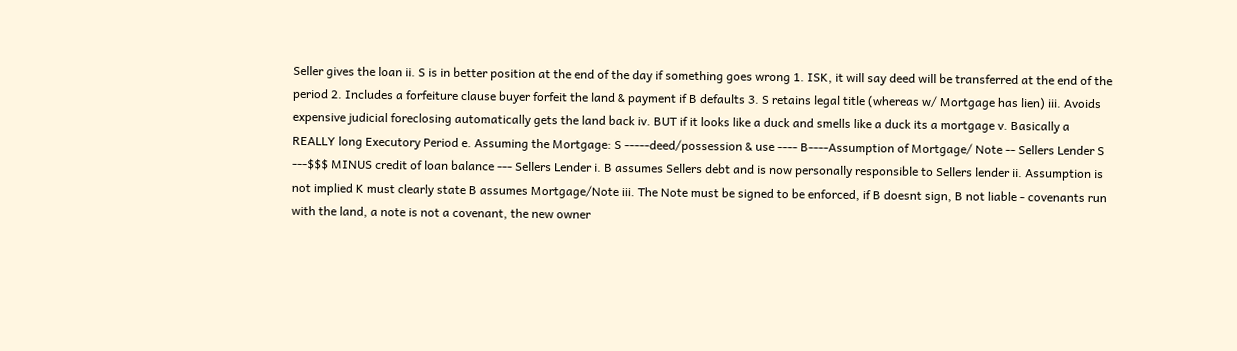Seller gives the loan ii. S is in better position at the end of the day if something goes wrong 1. ISK, it will say deed will be transferred at the end of the period 2. Includes a forfeiture clause buyer forfeit the land & payment if B defaults 3. S retains legal title (whereas w/ Mortgage has lien) iii. Avoids expensive judicial foreclosing automatically gets the land back iv. BUT if it looks like a duck and smells like a duck its a mortgage v. Basically a REALLY long Executory Period e. Assuming the Mortgage: S -----deed/possession & use ---- B----Assumption of Mortgage/ Note -- Sellers Lender S ---$$$ MINUS credit of loan balance --- Sellers Lender i. B assumes Sellers debt and is now personally responsible to Sellers lender ii. Assumption is not implied K must clearly state B assumes Mortgage/Note iii. The Note must be signed to be enforced, if B doesnt sign, B not liable - covenants run with the land, a note is not a covenant, the new owner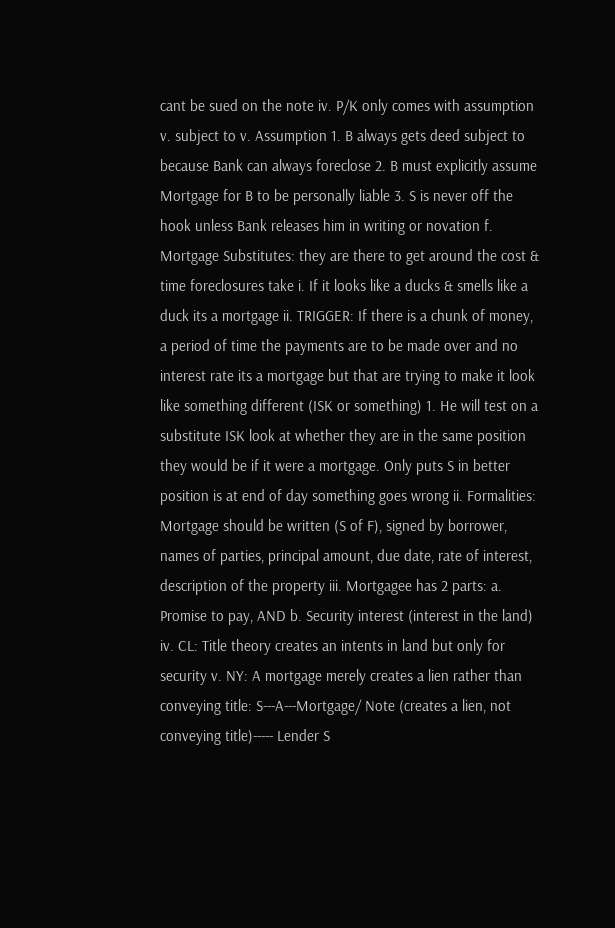cant be sued on the note iv. P/K only comes with assumption v. subject to v. Assumption 1. B always gets deed subject to because Bank can always foreclose 2. B must explicitly assume Mortgage for B to be personally liable 3. S is never off the hook unless Bank releases him in writing or novation f. Mortgage Substitutes: they are there to get around the cost & time foreclosures take i. If it looks like a ducks & smells like a duck its a mortgage ii. TRIGGER: If there is a chunk of money, a period of time the payments are to be made over and no interest rate its a mortgage but that are trying to make it look like something different (ISK or something) 1. He will test on a substitute ISK look at whether they are in the same position they would be if it were a mortgage. Only puts S in better position is at end of day something goes wrong ii. Formalities: Mortgage should be written (S of F), signed by borrower, names of parties, principal amount, due date, rate of interest, description of the property iii. Mortgagee has 2 parts: a. Promise to pay, AND b. Security interest (interest in the land) iv. CL: Title theory creates an intents in land but only for security v. NY: A mortgage merely creates a lien rather than conveying title: S---A---Mortgage/ Note (creates a lien, not conveying title)----- Lender S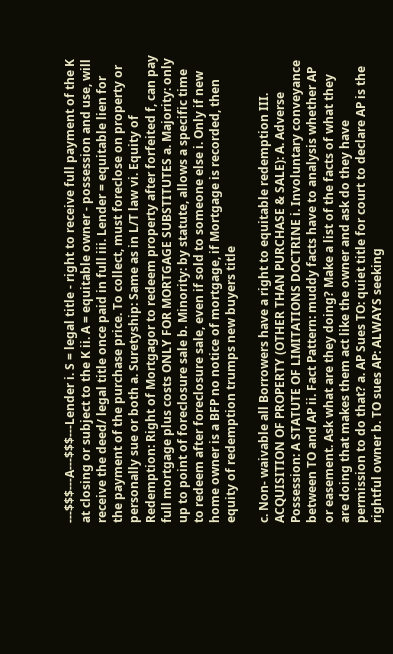---$$$---A---$$$---Lender i. S = legal title - right to receive full payment of the K at closing or subject to the K ii. A = equitable owner - possession and use, will receive the deed/ legal title once paid in full iii. Lender = equitable lien for the payment of the purchase price. To collect, must foreclose on property or personally sue or both a. Suretyship: Same as in L/T law vi. Equity of Redemption: Right of Mortgagor to redeem property after forfeited f, can pay full mortgage plus costs ONLY FOR MORTGAGE SUBSTITUTES a. Majority: only up to point of foreclosure sale b. Minority: by statute, allows a specific time to redeem after foreclosure sale, even if sold to someone else i. Only if new home owner is a BFP no notice of mortgage, if Mortgage is recorded, then equity of redemption trumps new buyers title

c. Non- waivable all Borrowers have a right to equitable redemption III. ACQUISITION OF PROPERTY (OTHER THAN PURCHASE & SALE): A. Adverse Possession: A STATUTE OF LIMITATIONS DOCTRINE i. Involuntary conveyance between TO and AP ii. Fact Pattern: muddy facts have to analysis whether AP or easement. Ask what are they doing? Make a list of the facts of what they are doing that makes them act like the owner and ask do they have permission to do that? a. AP Sues TO: quiet title for court to declare AP is the rightful owner b. TO sues AP: ALWAYS seeking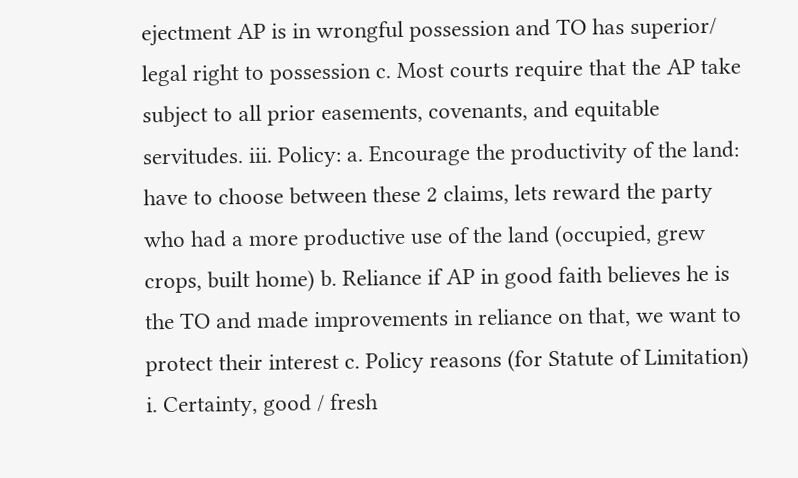ejectment AP is in wrongful possession and TO has superior/ legal right to possession c. Most courts require that the AP take subject to all prior easements, covenants, and equitable servitudes. iii. Policy: a. Encourage the productivity of the land: have to choose between these 2 claims, lets reward the party who had a more productive use of the land (occupied, grew crops, built home) b. Reliance if AP in good faith believes he is the TO and made improvements in reliance on that, we want to protect their interest c. Policy reasons (for Statute of Limitation) i. Certainty, good / fresh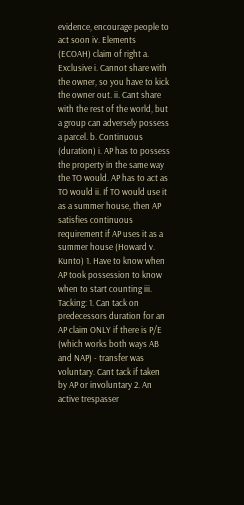evidence, encourage people to act soon iv. Elements (ECOAH) claim of right a. Exclusive i. Cannot share with the owner, so you have to kick the owner out. ii. Cant share with the rest of the world, but a group can adversely possess a parcel. b. Continuous (duration) i. AP has to possess the property in the same way the TO would. AP has to act as TO would ii. If TO would use it as a summer house, then AP satisfies continuous requirement if AP uses it as a summer house (Howard v. Kunto) 1. Have to know when AP took possession to know when to start counting iii. Tacking: 1. Can tack on predecessors duration for an AP claim ONLY if there is P/E (which works both ways AB and NAP) - transfer was voluntary. Cant tack if taken by AP or involuntary 2. An active trespasser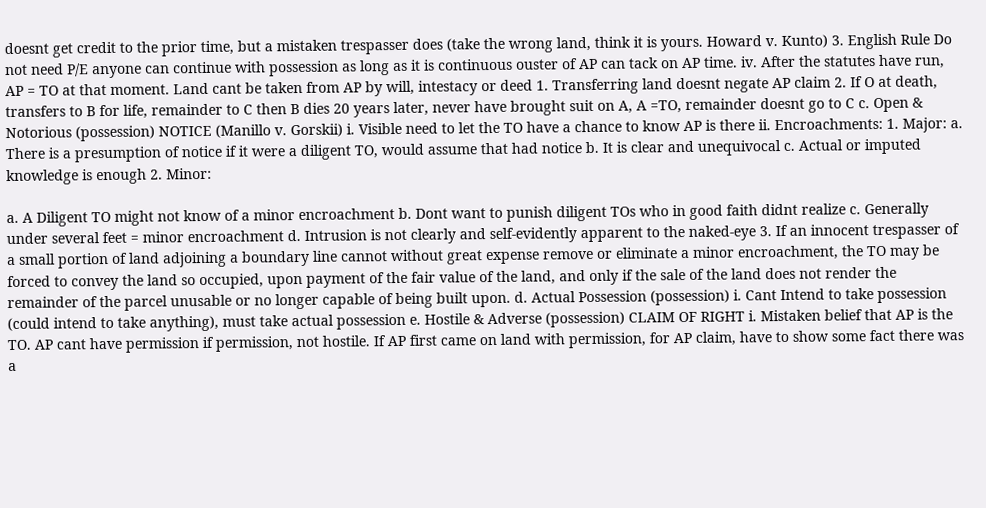doesnt get credit to the prior time, but a mistaken trespasser does (take the wrong land, think it is yours. Howard v. Kunto) 3. English Rule Do not need P/E anyone can continue with possession as long as it is continuous ouster of AP can tack on AP time. iv. After the statutes have run, AP = TO at that moment. Land cant be taken from AP by will, intestacy or deed 1. Transferring land doesnt negate AP claim 2. If O at death, transfers to B for life, remainder to C then B dies 20 years later, never have brought suit on A, A =TO, remainder doesnt go to C c. Open & Notorious (possession) NOTICE (Manillo v. Gorskii) i. Visible need to let the TO have a chance to know AP is there ii. Encroachments: 1. Major: a. There is a presumption of notice if it were a diligent TO, would assume that had notice b. It is clear and unequivocal c. Actual or imputed knowledge is enough 2. Minor:

a. A Diligent TO might not know of a minor encroachment b. Dont want to punish diligent TOs who in good faith didnt realize c. Generally under several feet = minor encroachment d. Intrusion is not clearly and self-evidently apparent to the naked-eye 3. If an innocent trespasser of a small portion of land adjoining a boundary line cannot without great expense remove or eliminate a minor encroachment, the TO may be forced to convey the land so occupied, upon payment of the fair value of the land, and only if the sale of the land does not render the remainder of the parcel unusable or no longer capable of being built upon. d. Actual Possession (possession) i. Cant Intend to take possession (could intend to take anything), must take actual possession e. Hostile & Adverse (possession) CLAIM OF RIGHT i. Mistaken belief that AP is the TO. AP cant have permission if permission, not hostile. If AP first came on land with permission, for AP claim, have to show some fact there was a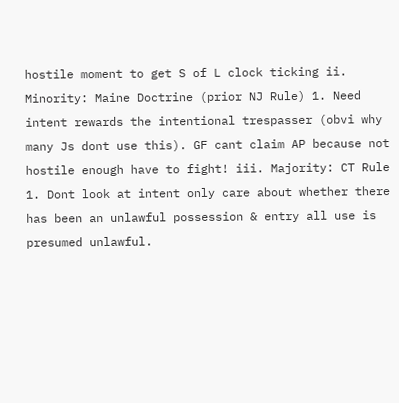hostile moment to get S of L clock ticking ii. Minority: Maine Doctrine (prior NJ Rule) 1. Need intent rewards the intentional trespasser (obvi why many Js dont use this). GF cant claim AP because not hostile enough have to fight! iii. Majority: CT Rule 1. Dont look at intent only care about whether there has been an unlawful possession & entry all use is presumed unlawful.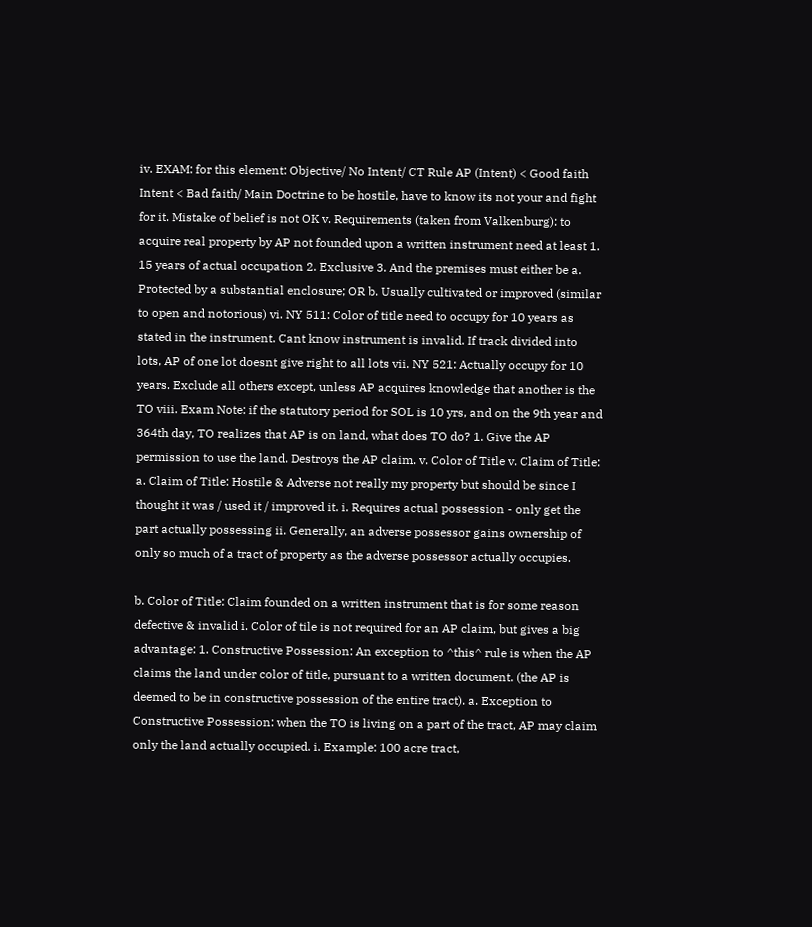iv. EXAM: for this element: Objective/ No Intent/ CT Rule AP (Intent) < Good faith Intent < Bad faith/ Main Doctrine to be hostile, have to know its not your and fight for it. Mistake of belief is not OK v. Requirements (taken from Valkenburg): to acquire real property by AP not founded upon a written instrument need at least 1. 15 years of actual occupation 2. Exclusive 3. And the premises must either be a. Protected by a substantial enclosure; OR b. Usually cultivated or improved (similar to open and notorious) vi. NY 511: Color of title need to occupy for 10 years as stated in the instrument. Cant know instrument is invalid. If track divided into lots, AP of one lot doesnt give right to all lots vii. NY 521: Actually occupy for 10 years. Exclude all others except, unless AP acquires knowledge that another is the TO viii. Exam Note: if the statutory period for SOL is 10 yrs, and on the 9th year and 364th day, TO realizes that AP is on land, what does TO do? 1. Give the AP permission to use the land. Destroys the AP claim. v. Color of Title v. Claim of Title: a. Claim of Title: Hostile & Adverse not really my property but should be since I thought it was / used it / improved it. i. Requires actual possession - only get the part actually possessing ii. Generally, an adverse possessor gains ownership of only so much of a tract of property as the adverse possessor actually occupies.

b. Color of Title: Claim founded on a written instrument that is for some reason defective & invalid i. Color of tile is not required for an AP claim, but gives a big advantage: 1. Constructive Possession: An exception to ^this^ rule is when the AP claims the land under color of title, pursuant to a written document. (the AP is deemed to be in constructive possession of the entire tract). a. Exception to Constructive Possession: when the TO is living on a part of the tract, AP may claim only the land actually occupied. i. Example: 100 acre tract,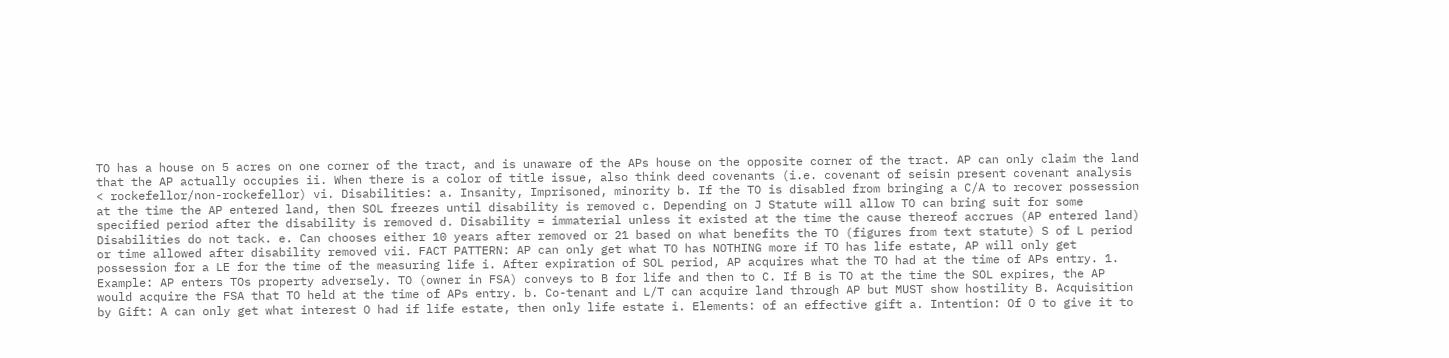TO has a house on 5 acres on one corner of the tract, and is unaware of the APs house on the opposite corner of the tract. AP can only claim the land that the AP actually occupies ii. When there is a color of title issue, also think deed covenants (i.e. covenant of seisin present covenant analysis < rockefellor/non-rockefellor) vi. Disabilities: a. Insanity, Imprisoned, minority b. If the TO is disabled from bringing a C/A to recover possession at the time the AP entered land, then SOL freezes until disability is removed c. Depending on J Statute will allow TO can bring suit for some specified period after the disability is removed d. Disability = immaterial unless it existed at the time the cause thereof accrues (AP entered land) Disabilities do not tack. e. Can chooses either 10 years after removed or 21 based on what benefits the TO (figures from text statute) S of L period or time allowed after disability removed vii. FACT PATTERN: AP can only get what TO has NOTHING more if TO has life estate, AP will only get possession for a LE for the time of the measuring life i. After expiration of SOL period, AP acquires what the TO had at the time of APs entry. 1. Example: AP enters TOs property adversely. TO (owner in FSA) conveys to B for life and then to C. If B is TO at the time the SOL expires, the AP would acquire the FSA that TO held at the time of APs entry. b. Co-tenant and L/T can acquire land through AP but MUST show hostility B. Acquisition by Gift: A can only get what interest O had if life estate, then only life estate i. Elements: of an effective gift a. Intention: Of O to give it to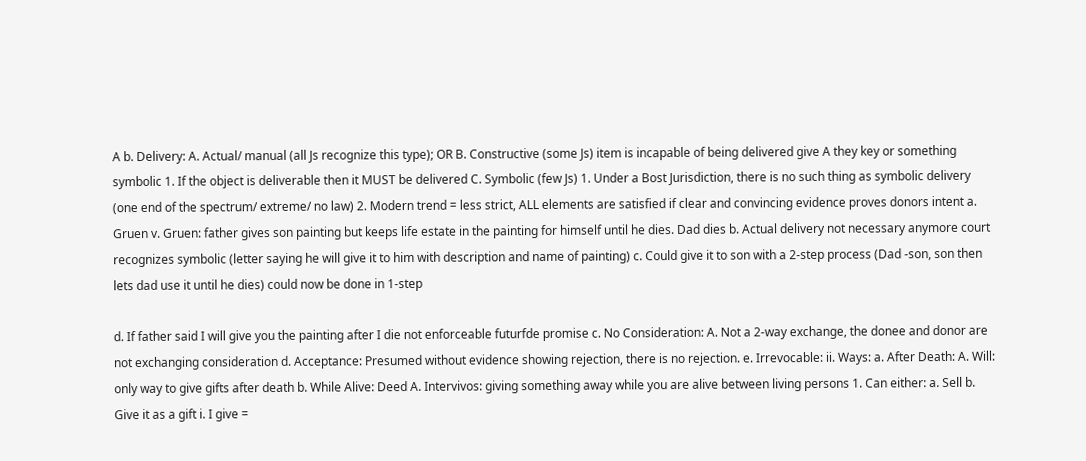A b. Delivery: A. Actual/ manual (all Js recognize this type); OR B. Constructive (some Js) item is incapable of being delivered give A they key or something symbolic 1. If the object is deliverable then it MUST be delivered C. Symbolic (few Js) 1. Under a Bost Jurisdiction, there is no such thing as symbolic delivery (one end of the spectrum/ extreme/ no law) 2. Modern trend = less strict, ALL elements are satisfied if clear and convincing evidence proves donors intent a. Gruen v. Gruen: father gives son painting but keeps life estate in the painting for himself until he dies. Dad dies b. Actual delivery not necessary anymore court recognizes symbolic (letter saying he will give it to him with description and name of painting) c. Could give it to son with a 2-step process (Dad -son, son then lets dad use it until he dies) could now be done in 1-step

d. If father said I will give you the painting after I die not enforceable futurfde promise c. No Consideration: A. Not a 2-way exchange, the donee and donor are not exchanging consideration d. Acceptance: Presumed without evidence showing rejection, there is no rejection. e. Irrevocable: ii. Ways: a. After Death: A. Will: only way to give gifts after death b. While Alive: Deed A. Intervivos: giving something away while you are alive between living persons 1. Can either: a. Sell b. Give it as a gift i. I give =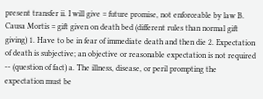present transfer ii. I will give = future promise, not enforceable by law B. Causa Mortis = gift given on death bed (different rules than normal gift giving) 1. Have to be in fear of immediate death and then die 2. Expectation of death is subjective; an objective or reasonable expectation is not required -- (question of fact) a. The illness, disease, or peril prompting the expectation must be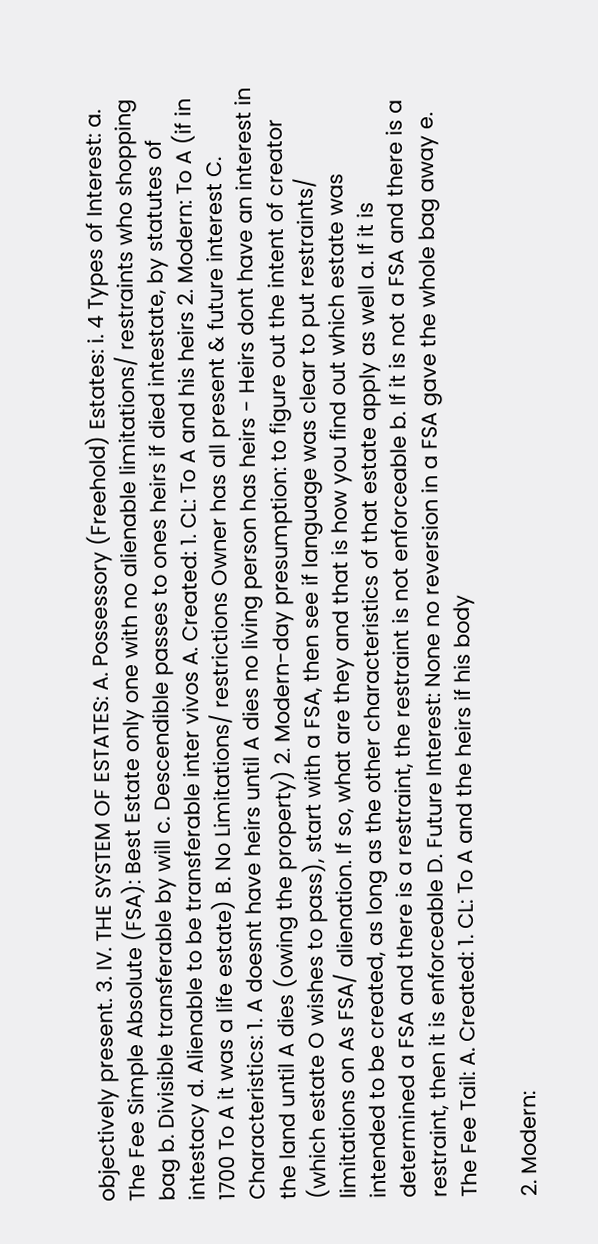objectively present. 3. IV. THE SYSTEM OF ESTATES: A. Possessory (Freehold) Estates: i. 4 Types of Interest: a. The Fee Simple Absolute (FSA): Best Estate only one with no alienable limitations/ restraints who shopping bag b. Divisible transferable by will c. Descendible passes to ones heirs if died intestate, by statutes of intestacy d. Alienable to be transferable inter vivos A. Created: 1. CL: To A and his heirs 2. Modern: To A (if in 1700 To A it was a life estate) B. No Limitations/ restrictions Owner has all present & future interest C. Characteristics: 1. A doesnt have heirs until A dies no living person has heirs - Heirs dont have an interest in the land until A dies (owing the property) 2. Modern-day presumption: to figure out the intent of creator (which estate O wishes to pass), start with a FSA, then see if language was clear to put restraints/ limitations on As FSA/ alienation. If so, what are they and that is how you find out which estate was intended to be created, as long as the other characteristics of that estate apply as well a. If it is determined a FSA and there is a restraint, the restraint is not enforceable b. If it is not a FSA and there is a restraint, then it is enforceable D. Future Interest: None no reversion in a FSA gave the whole bag away e. The Fee Tail: A. Created: 1. CL: To A and the heirs if his body

2. Modern: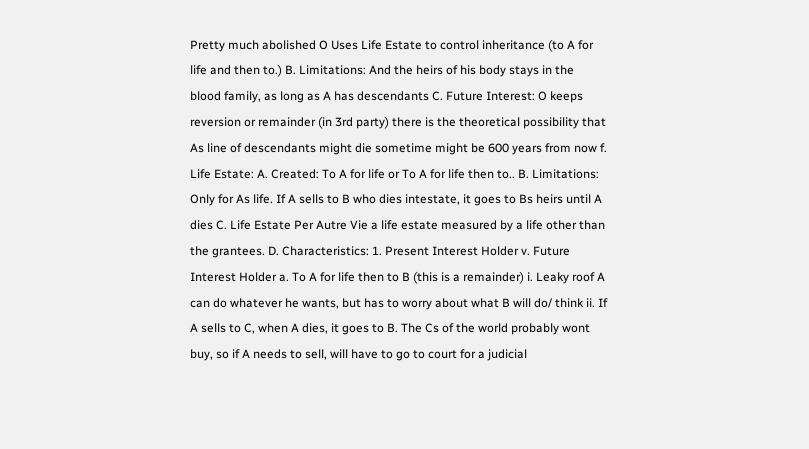Pretty much abolished O Uses Life Estate to control inheritance (to A for life and then to.) B. Limitations: And the heirs of his body stays in the blood family, as long as A has descendants C. Future Interest: O keeps reversion or remainder (in 3rd party) there is the theoretical possibility that As line of descendants might die sometime might be 600 years from now f. Life Estate: A. Created: To A for life or To A for life then to.. B. Limitations: Only for As life. If A sells to B who dies intestate, it goes to Bs heirs until A dies C. Life Estate Per Autre Vie a life estate measured by a life other than the grantees. D. Characteristics: 1. Present Interest Holder v. Future Interest Holder a. To A for life then to B (this is a remainder) i. Leaky roof A can do whatever he wants, but has to worry about what B will do/ think ii. If A sells to C, when A dies, it goes to B. The Cs of the world probably wont buy, so if A needs to sell, will have to go to court for a judicial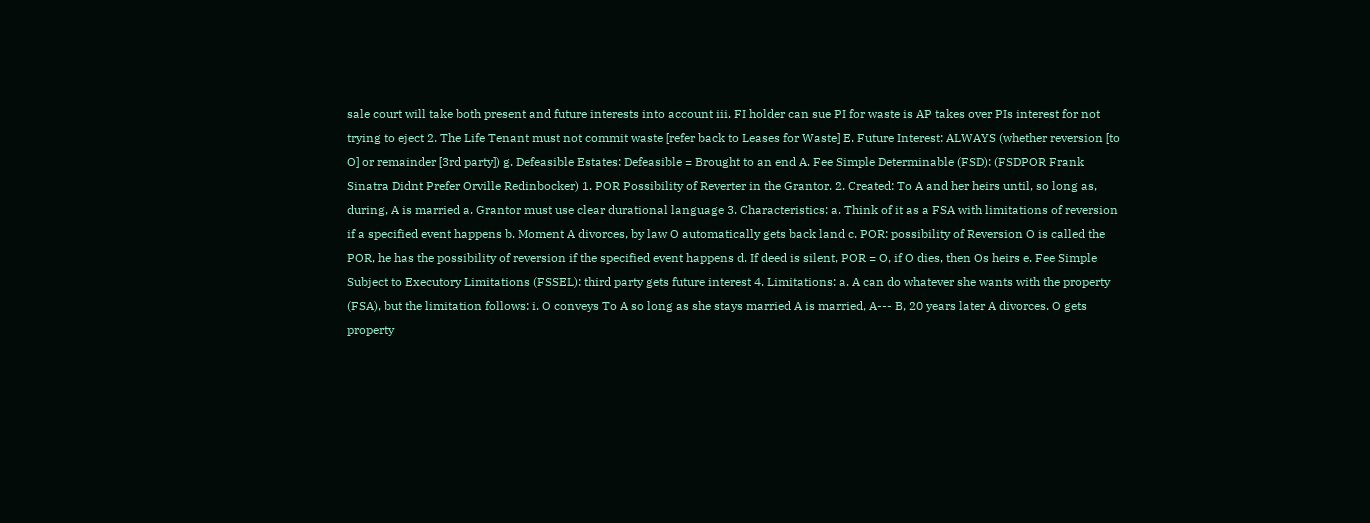sale court will take both present and future interests into account iii. FI holder can sue PI for waste is AP takes over PIs interest for not trying to eject 2. The Life Tenant must not commit waste [refer back to Leases for Waste] E. Future Interest: ALWAYS (whether reversion [to O] or remainder [3rd party]) g. Defeasible Estates: Defeasible = Brought to an end A. Fee Simple Determinable (FSD): (FSDPOR Frank Sinatra Didnt Prefer Orville Redinbocker) 1. POR Possibility of Reverter in the Grantor. 2. Created: To A and her heirs until, so long as, during, A is married a. Grantor must use clear durational language 3. Characteristics: a. Think of it as a FSA with limitations of reversion if a specified event happens b. Moment A divorces, by law O automatically gets back land c. POR: possibility of Reversion O is called the POR, he has the possibility of reversion if the specified event happens d. If deed is silent, POR = O, if O dies, then Os heirs e. Fee Simple Subject to Executory Limitations (FSSEL): third party gets future interest 4. Limitations: a. A can do whatever she wants with the property (FSA), but the limitation follows: i. O conveys To A so long as she stays married A is married, A--- B, 20 years later A divorces. O gets property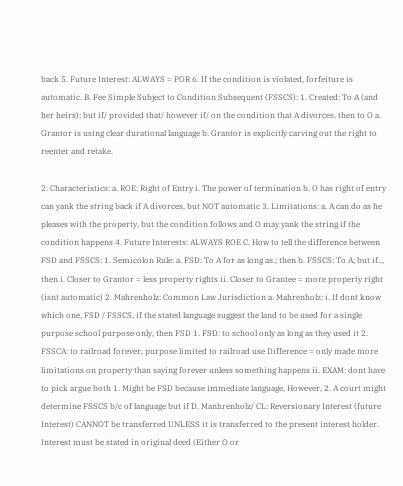back 5. Future Interest: ALWAYS = POR 6. If the condition is violated, forfeiture is automatic. B. Fee Simple Subject to Condition Subsequent (FSSCS): 1. Created: To A (and her heirs); but if/ provided that/ however if/ on the condition that A divorces, then to O a. Grantor is using clear durational language b. Grantor is explicitly carving out the right to reenter and retake.

2. Characteristics: a. ROE: Right of Entry i. The power of termination b. O has right of entry can yank the string back if A divorces, but NOT automatic 3. Limitations: a. A can do as he pleases with the property, but the condition follows and O may yank the string if the condition happens 4. Future Interests: ALWAYS ROE C. How to tell the difference between FSD and FSSCS: 1. Semicolon Rule: a. FSD: To A for as long as.; then b. FSSCS: To A; but if.., then i. Closer to Grantor = less property rights ii. Closer to Grantee = more property right (isnt automatic) 2. Mahrenholz: Common Law Jurisdiction a. Mahrenholz: i. If dont know which one, FSD / FSSCS, if the stated language suggest the land to be used for a single purpose school purpose only, then FSD 1. FSD: to school only as long as they used it 2. FSSCA: to railroad forever, purpose limited to railroad use Difference = only made more limitations on property than saying forever unless something happens ii. EXAM: dont have to pick argue both 1. Might be FSD because immediate language, However, 2. A court might determine FSSCS b/c of language but if D. Manhrenholz/ CL: Reversionary Interest (future Interest) CANNOT be transferred UNLESS it is transferred to the present interest holder. Interest must be stated in original deed (Either O or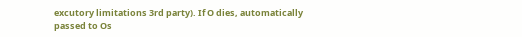excutory limitations 3rd party). If O dies, automatically passed to Os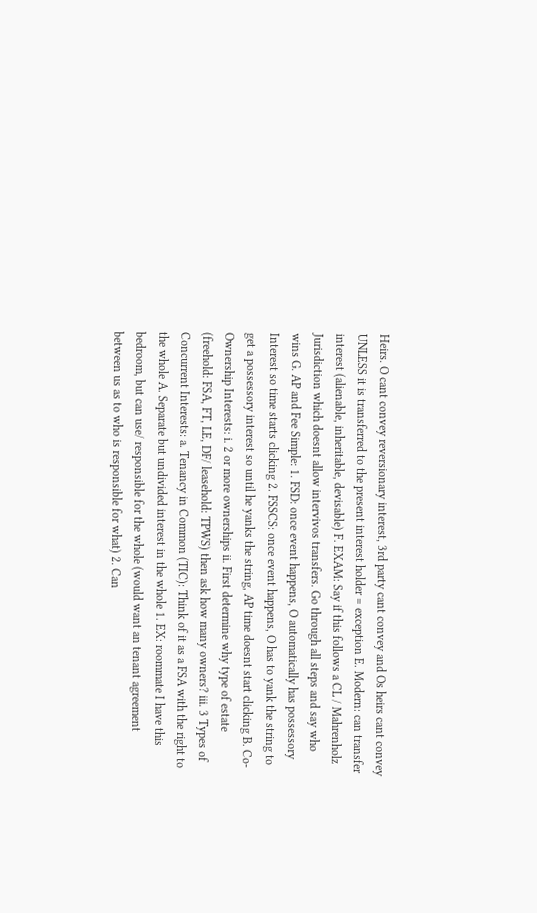Heirs. O cant convey reversionary interest, 3rd party cant convey and Os heirs cant convey UNLESS it is transferred to the present interest holder = exception E. Modern: can transfer interest (alienable, inheritable, devisable) F. EXAM: Say if this follows a CL / Mahrenholz Jurisdiction which doesnt allow intervivos transfers. Go through all steps and say who wins G. AP and Fee Simple: 1. FSD: once event happens, O automatically has possessory Interest so time starts clicking 2. FSSCS: once event happens, O has to yank the string to get a possessory interest so until he yanks the string, AP time doesnt start clicking B. Co-Ownership Interests: i. 2 or more ownerships ii. First determine why type of estate (freehold: FSA, FT, LE, DF/ leasehold: TPWS) then ask how many owners? iii. 3 Types of Concurrent Interests: a. Tenancy in Common (TIC): Think of it as a FSA with the right to the whole A. Separate but undivided interest in the whole 1. EX: roommate I have this bedroom, but can use/ responsible for the whole (would want an tenant agreement between us as to who is responsible for what) 2. Can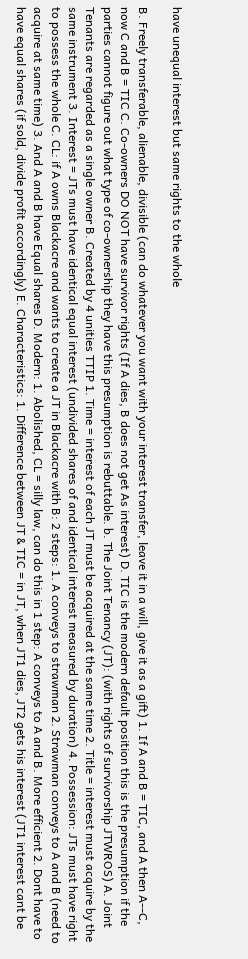have unequal interest but same rights to the whole

B. Freely transferable, alienable, divisible (can do whatever you want with your interest transfer, leave it in a will, give it as a gift) 1. If A and B = TIC, and A then A--C, now C and B = TIC C. Co-owners DO NOT have survivor rights (If A dies, B does not get As interest) D. TIC is the modern default position this is the presumption if the parties cannot figure out what type of co-ownership they have this presumption is rebuttable. b. The Joint Tenancy (JT): (with rights of survivorship JTWROS) A. Joint Tenants are regarded as a single owner B. Created by 4 unities TTIP 1. Time = interest of each JT must be acquired at the same time 2. Title = interest must acquire by the same instrument 3. Interest = JTs must have identical equal interest (undivided shares of and identical interest measured by duration) 4. Possession: JTs must have right to possess the whole C. CL: if A owns Blackacre and wants to create a JT in Blackacre with B: 2 steps: 1. A conveys to strawman 2. Strawman conveys to A and B (need to acquire at same time) 3. And A and B have Equal shares D. Modern: 1. Abolished, CL = silly law, can do this in 1 step: A conveys to A and B. More efficient 2. Dont have to have equal shares (if sold, divide profit accordingly) E. Characteristics: 1. Difference between JT & TIC = in JT, when JT1 dies, JT2 gets his interest (JT1 interest cant be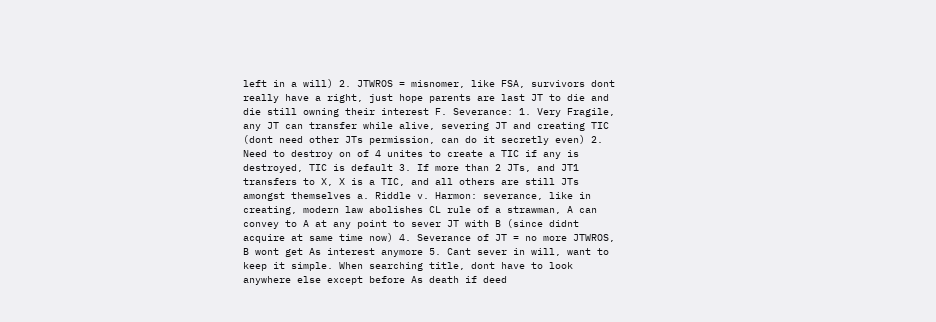left in a will) 2. JTWROS = misnomer, like FSA, survivors dont really have a right, just hope parents are last JT to die and die still owning their interest F. Severance: 1. Very Fragile, any JT can transfer while alive, severing JT and creating TIC (dont need other JTs permission, can do it secretly even) 2. Need to destroy on of 4 unites to create a TIC if any is destroyed, TIC is default 3. If more than 2 JTs, and JT1 transfers to X, X is a TIC, and all others are still JTs amongst themselves a. Riddle v. Harmon: severance, like in creating, modern law abolishes CL rule of a strawman, A can convey to A at any point to sever JT with B (since didnt acquire at same time now) 4. Severance of JT = no more JTWROS, B wont get As interest anymore 5. Cant sever in will, want to keep it simple. When searching title, dont have to look anywhere else except before As death if deed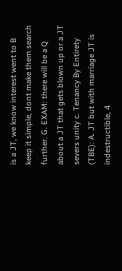is a JT, we know interest went to B keep it simple, dont make them search further. G. EXAM: there will be a Q about a JT that gets blown up or a JT severs unity c. Tenancy By Entirety (TBE): A. JT but with marriage JT is indestructible, 4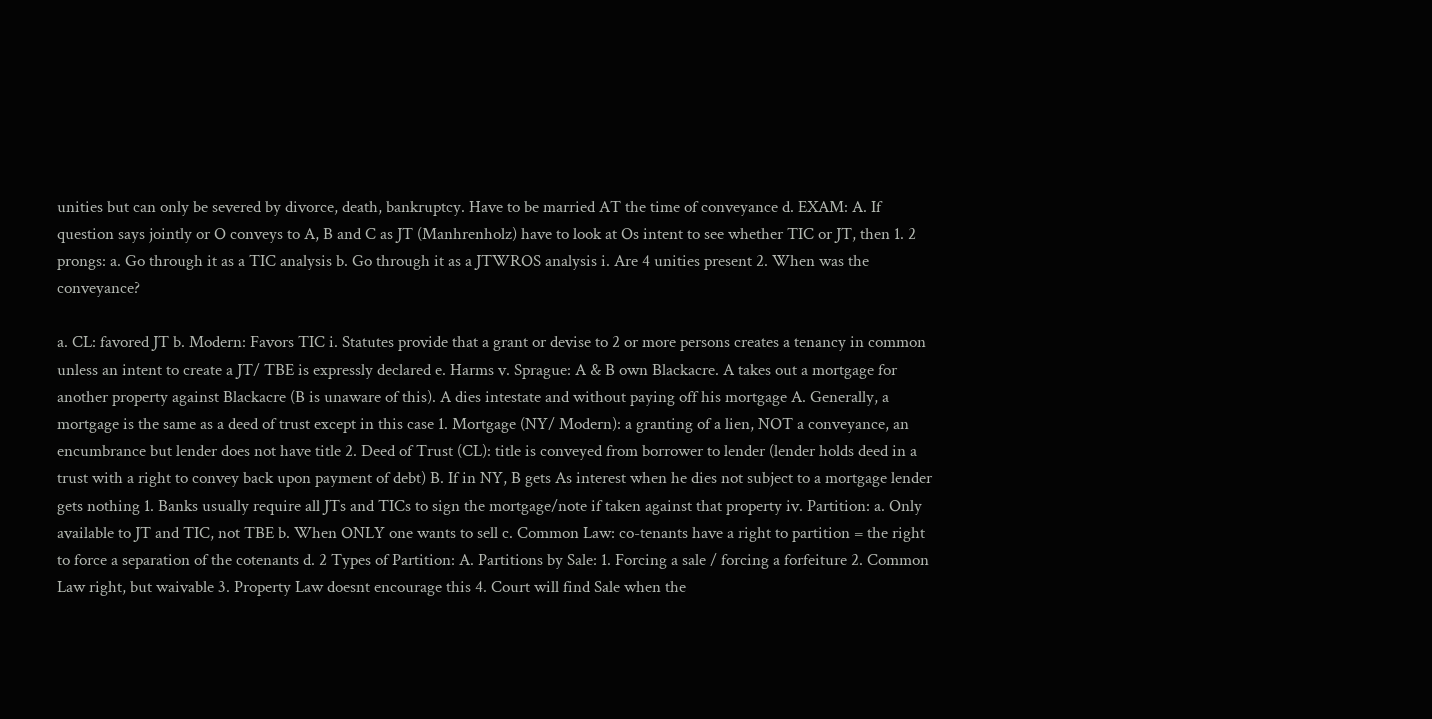unities but can only be severed by divorce, death, bankruptcy. Have to be married AT the time of conveyance d. EXAM: A. If question says jointly or O conveys to A, B and C as JT (Manhrenholz) have to look at Os intent to see whether TIC or JT, then 1. 2 prongs: a. Go through it as a TIC analysis b. Go through it as a JTWROS analysis i. Are 4 unities present 2. When was the conveyance?

a. CL: favored JT b. Modern: Favors TIC i. Statutes provide that a grant or devise to 2 or more persons creates a tenancy in common unless an intent to create a JT/ TBE is expressly declared e. Harms v. Sprague: A & B own Blackacre. A takes out a mortgage for another property against Blackacre (B is unaware of this). A dies intestate and without paying off his mortgage A. Generally, a mortgage is the same as a deed of trust except in this case 1. Mortgage (NY/ Modern): a granting of a lien, NOT a conveyance, an encumbrance but lender does not have title 2. Deed of Trust (CL): title is conveyed from borrower to lender (lender holds deed in a trust with a right to convey back upon payment of debt) B. If in NY, B gets As interest when he dies not subject to a mortgage lender gets nothing 1. Banks usually require all JTs and TICs to sign the mortgage/note if taken against that property iv. Partition: a. Only available to JT and TIC, not TBE b. When ONLY one wants to sell c. Common Law: co-tenants have a right to partition = the right to force a separation of the cotenants d. 2 Types of Partition: A. Partitions by Sale: 1. Forcing a sale / forcing a forfeiture 2. Common Law right, but waivable 3. Property Law doesnt encourage this 4. Court will find Sale when the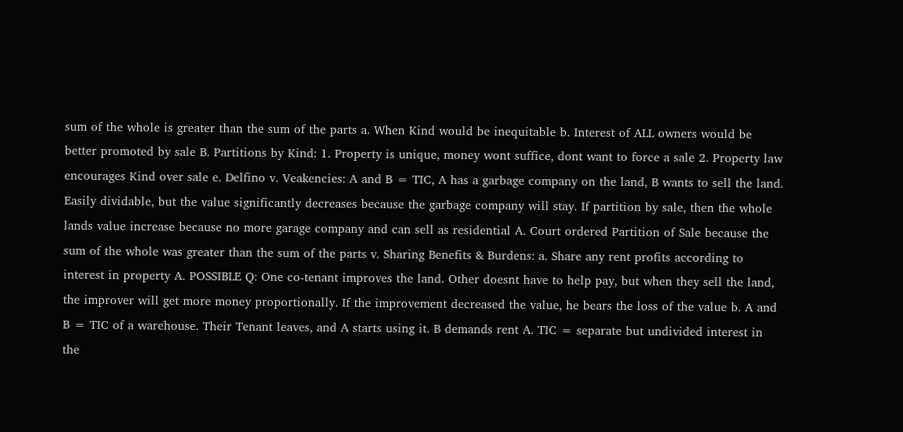sum of the whole is greater than the sum of the parts a. When Kind would be inequitable b. Interest of ALL owners would be better promoted by sale B. Partitions by Kind: 1. Property is unique, money wont suffice, dont want to force a sale 2. Property law encourages Kind over sale e. Delfino v. Veakencies: A and B = TIC, A has a garbage company on the land, B wants to sell the land. Easily dividable, but the value significantly decreases because the garbage company will stay. If partition by sale, then the whole lands value increase because no more garage company and can sell as residential A. Court ordered Partition of Sale because the sum of the whole was greater than the sum of the parts v. Sharing Benefits & Burdens: a. Share any rent profits according to interest in property A. POSSIBLE Q: One co-tenant improves the land. Other doesnt have to help pay, but when they sell the land, the improver will get more money proportionally. If the improvement decreased the value, he bears the loss of the value b. A and B = TIC of a warehouse. Their Tenant leaves, and A starts using it. B demands rent A. TIC = separate but undivided interest in the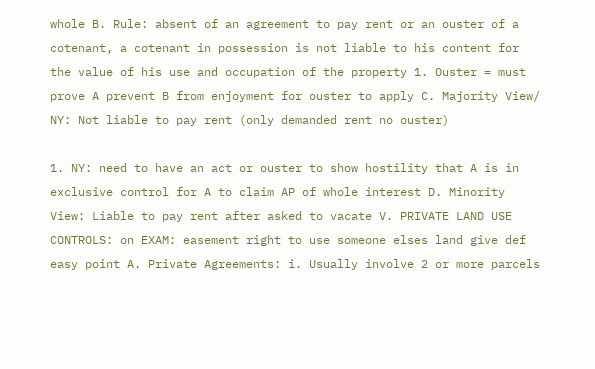whole B. Rule: absent of an agreement to pay rent or an ouster of a cotenant, a cotenant in possession is not liable to his content for the value of his use and occupation of the property 1. Ouster = must prove A prevent B from enjoyment for ouster to apply C. Majority View/ NY: Not liable to pay rent (only demanded rent no ouster)

1. NY: need to have an act or ouster to show hostility that A is in exclusive control for A to claim AP of whole interest D. Minority View: Liable to pay rent after asked to vacate V. PRIVATE LAND USE CONTROLS: on EXAM: easement right to use someone elses land give def easy point A. Private Agreements: i. Usually involve 2 or more parcels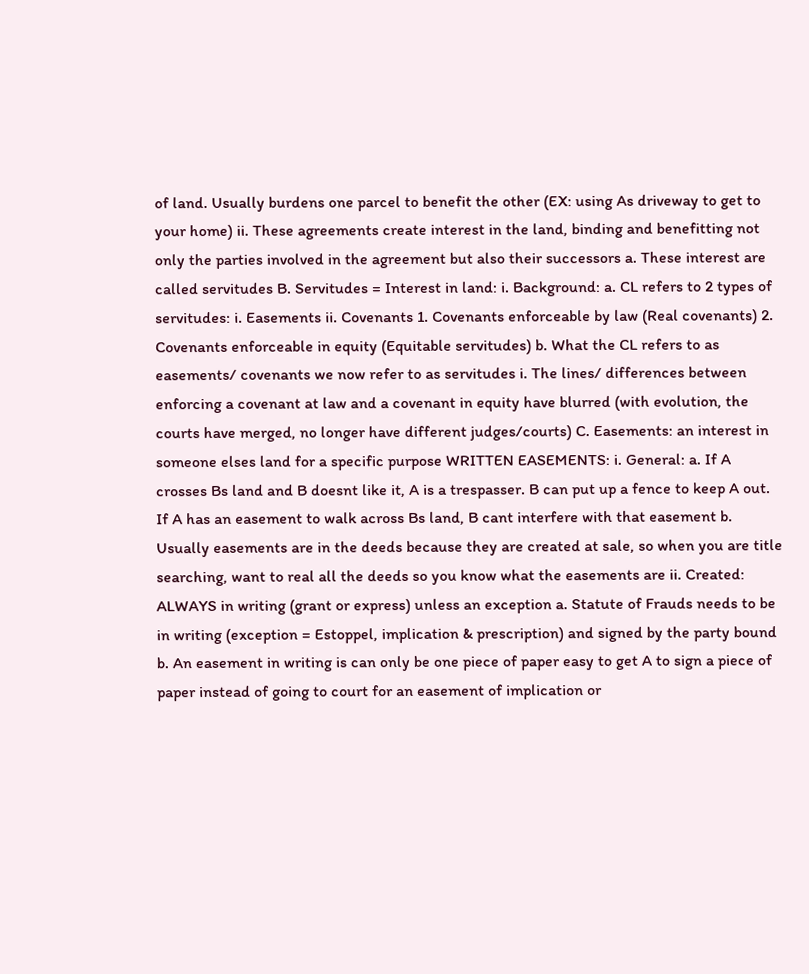of land. Usually burdens one parcel to benefit the other (EX: using As driveway to get to your home) ii. These agreements create interest in the land, binding and benefitting not only the parties involved in the agreement but also their successors a. These interest are called servitudes B. Servitudes = Interest in land: i. Background: a. CL refers to 2 types of servitudes: i. Easements ii. Covenants 1. Covenants enforceable by law (Real covenants) 2. Covenants enforceable in equity (Equitable servitudes) b. What the CL refers to as easements/ covenants we now refer to as servitudes i. The lines/ differences between enforcing a covenant at law and a covenant in equity have blurred (with evolution, the courts have merged, no longer have different judges/courts) C. Easements: an interest in someone elses land for a specific purpose WRITTEN EASEMENTS: i. General: a. If A crosses Bs land and B doesnt like it, A is a trespasser. B can put up a fence to keep A out. If A has an easement to walk across Bs land, B cant interfere with that easement b. Usually easements are in the deeds because they are created at sale, so when you are title searching, want to real all the deeds so you know what the easements are ii. Created: ALWAYS in writing (grant or express) unless an exception a. Statute of Frauds needs to be in writing (exception = Estoppel, implication & prescription) and signed by the party bound b. An easement in writing is can only be one piece of paper easy to get A to sign a piece of paper instead of going to court for an easement of implication or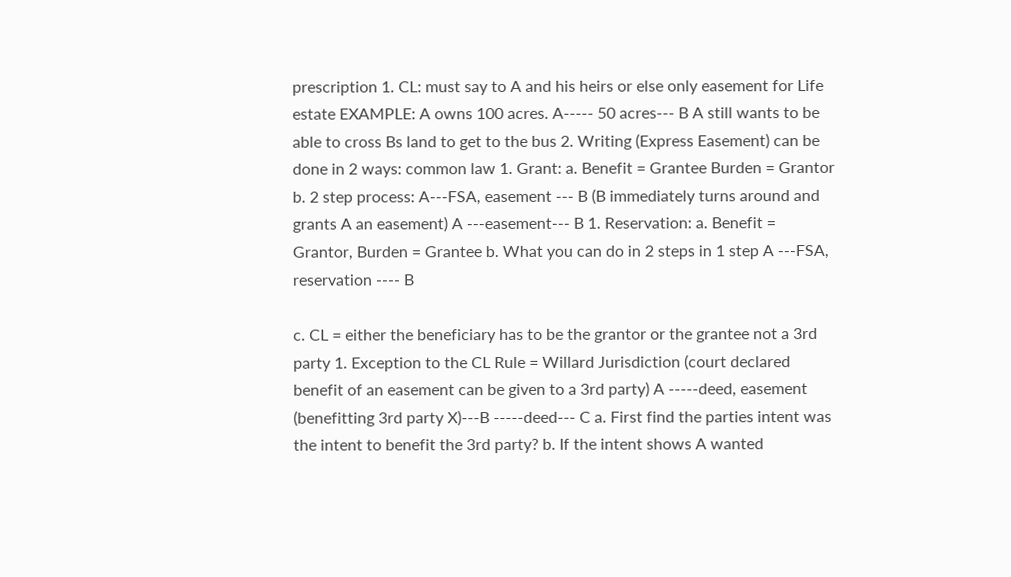prescription 1. CL: must say to A and his heirs or else only easement for Life estate EXAMPLE: A owns 100 acres. A----- 50 acres--- B A still wants to be able to cross Bs land to get to the bus 2. Writing (Express Easement) can be done in 2 ways: common law 1. Grant: a. Benefit = Grantee Burden = Grantor b. 2 step process: A---FSA, easement --- B (B immediately turns around and grants A an easement) A ---easement--- B 1. Reservation: a. Benefit = Grantor, Burden = Grantee b. What you can do in 2 steps in 1 step A ---FSA, reservation ---- B

c. CL = either the beneficiary has to be the grantor or the grantee not a 3rd party 1. Exception to the CL Rule = Willard Jurisdiction (court declared benefit of an easement can be given to a 3rd party) A -----deed, easement (benefitting 3rd party X)---B -----deed--- C a. First find the parties intent was the intent to benefit the 3rd party? b. If the intent shows A wanted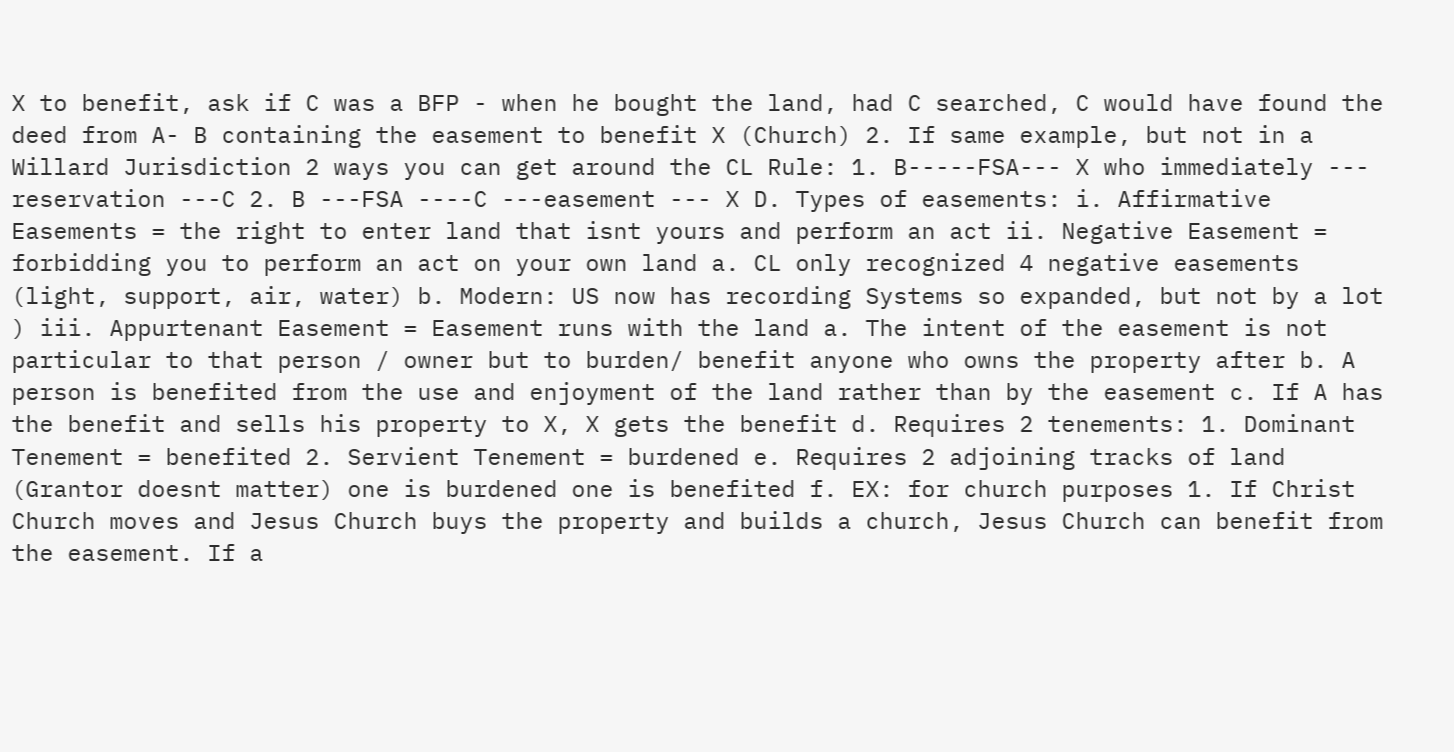X to benefit, ask if C was a BFP - when he bought the land, had C searched, C would have found the deed from A- B containing the easement to benefit X (Church) 2. If same example, but not in a Willard Jurisdiction 2 ways you can get around the CL Rule: 1. B-----FSA--- X who immediately --- reservation ---C 2. B ---FSA ----C ---easement --- X D. Types of easements: i. Affirmative Easements = the right to enter land that isnt yours and perform an act ii. Negative Easement = forbidding you to perform an act on your own land a. CL only recognized 4 negative easements (light, support, air, water) b. Modern: US now has recording Systems so expanded, but not by a lot ) iii. Appurtenant Easement = Easement runs with the land a. The intent of the easement is not particular to that person / owner but to burden/ benefit anyone who owns the property after b. A person is benefited from the use and enjoyment of the land rather than by the easement c. If A has the benefit and sells his property to X, X gets the benefit d. Requires 2 tenements: 1. Dominant Tenement = benefited 2. Servient Tenement = burdened e. Requires 2 adjoining tracks of land (Grantor doesnt matter) one is burdened one is benefited f. EX: for church purposes 1. If Christ Church moves and Jesus Church buys the property and builds a church, Jesus Church can benefit from the easement. If a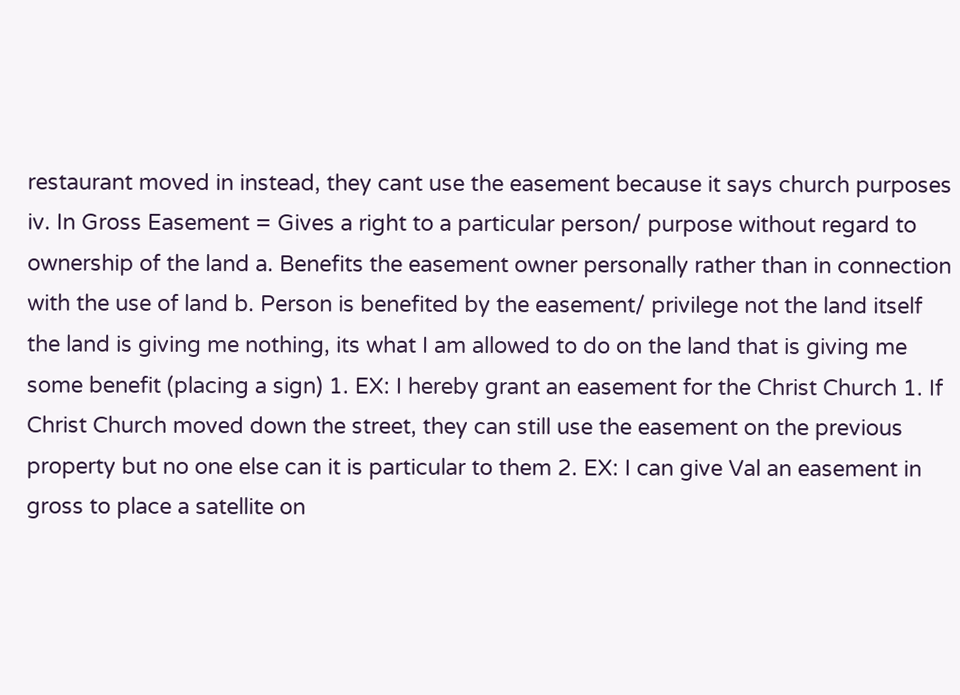restaurant moved in instead, they cant use the easement because it says church purposes iv. In Gross Easement = Gives a right to a particular person/ purpose without regard to ownership of the land a. Benefits the easement owner personally rather than in connection with the use of land b. Person is benefited by the easement/ privilege not the land itself the land is giving me nothing, its what I am allowed to do on the land that is giving me some benefit (placing a sign) 1. EX: I hereby grant an easement for the Christ Church 1. If Christ Church moved down the street, they can still use the easement on the previous property but no one else can it is particular to them 2. EX: I can give Val an easement in gross to place a satellite on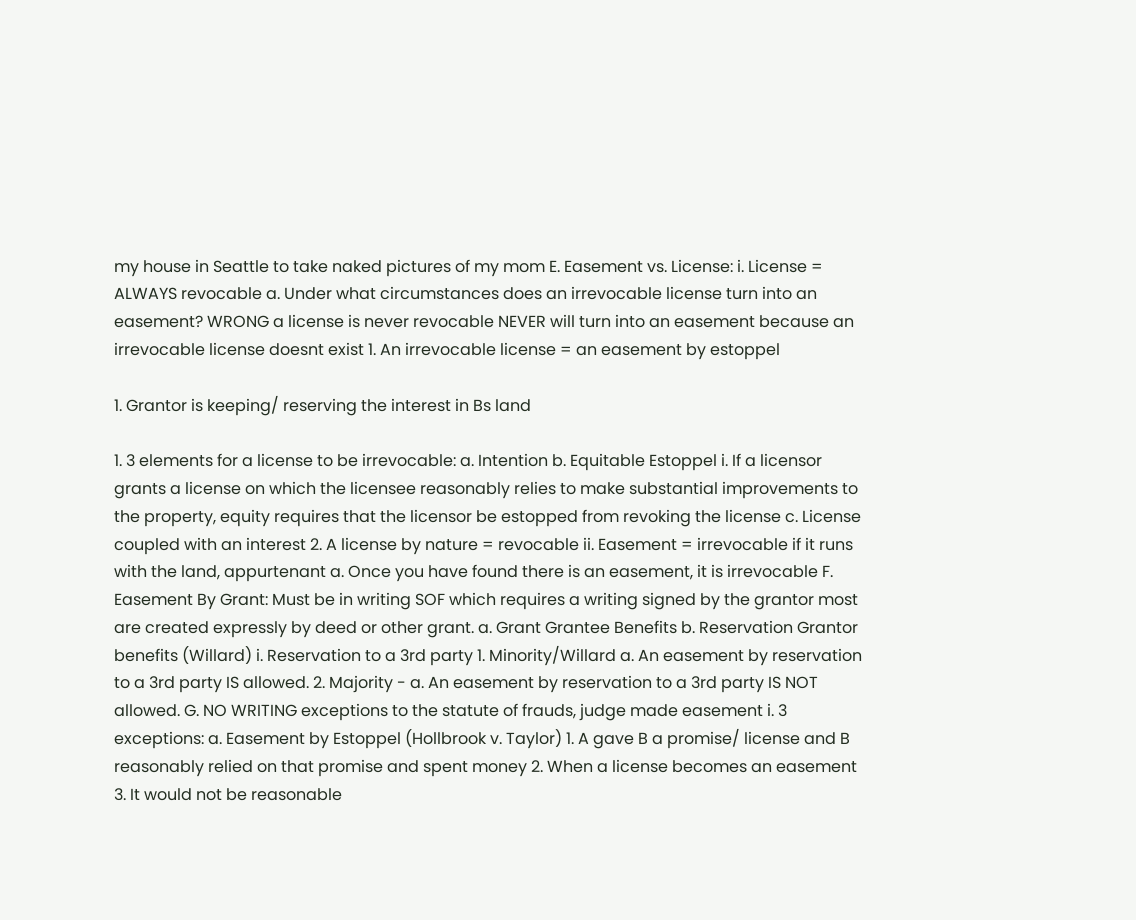my house in Seattle to take naked pictures of my mom E. Easement vs. License: i. License = ALWAYS revocable a. Under what circumstances does an irrevocable license turn into an easement? WRONG a license is never revocable NEVER will turn into an easement because an irrevocable license doesnt exist 1. An irrevocable license = an easement by estoppel

1. Grantor is keeping/ reserving the interest in Bs land

1. 3 elements for a license to be irrevocable: a. Intention b. Equitable Estoppel i. If a licensor grants a license on which the licensee reasonably relies to make substantial improvements to the property, equity requires that the licensor be estopped from revoking the license c. License coupled with an interest 2. A license by nature = revocable ii. Easement = irrevocable if it runs with the land, appurtenant a. Once you have found there is an easement, it is irrevocable F. Easement By Grant: Must be in writing SOF which requires a writing signed by the grantor most are created expressly by deed or other grant. a. Grant Grantee Benefits b. Reservation Grantor benefits (Willard) i. Reservation to a 3rd party 1. Minority/Willard a. An easement by reservation to a 3rd party IS allowed. 2. Majority - a. An easement by reservation to a 3rd party IS NOT allowed. G. NO WRITING exceptions to the statute of frauds, judge made easement i. 3 exceptions: a. Easement by Estoppel (Hollbrook v. Taylor) 1. A gave B a promise/ license and B reasonably relied on that promise and spent money 2. When a license becomes an easement 3. It would not be reasonable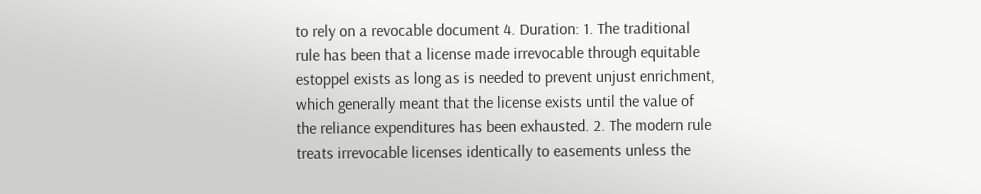to rely on a revocable document 4. Duration: 1. The traditional rule has been that a license made irrevocable through equitable estoppel exists as long as is needed to prevent unjust enrichment, which generally meant that the license exists until the value of the reliance expenditures has been exhausted. 2. The modern rule treats irrevocable licenses identically to easements unless the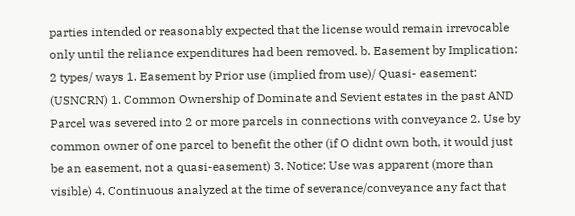parties intended or reasonably expected that the license would remain irrevocable only until the reliance expenditures had been removed. b. Easement by Implication: 2 types/ ways 1. Easement by Prior use (implied from use)/ Quasi- easement: (USNCRN) 1. Common Ownership of Dominate and Sevient estates in the past AND Parcel was severed into 2 or more parcels in connections with conveyance 2. Use by common owner of one parcel to benefit the other (if O didnt own both, it would just be an easement, not a quasi-easement) 3. Notice: Use was apparent (more than visible) 4. Continuous analyzed at the time of severance/conveyance any fact that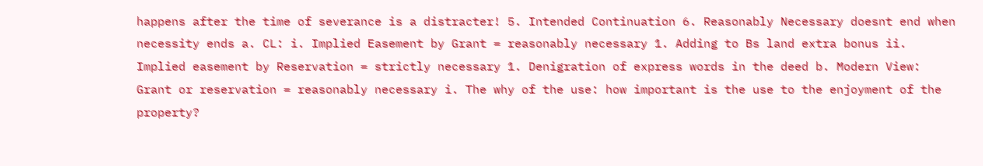happens after the time of severance is a distracter! 5. Intended Continuation 6. Reasonably Necessary doesnt end when necessity ends a. CL: i. Implied Easement by Grant = reasonably necessary 1. Adding to Bs land extra bonus ii. Implied easement by Reservation = strictly necessary 1. Denigration of express words in the deed b. Modern View: Grant or reservation = reasonably necessary i. The why of the use: how important is the use to the enjoyment of the property?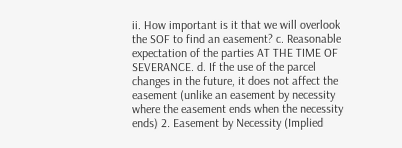ii. How important is it that we will overlook the SOF to find an easement? c. Reasonable expectation of the parties AT THE TIME OF SEVERANCE. d. If the use of the parcel changes in the future, it does not affect the easement (unlike an easement by necessity where the easement ends when the necessity ends) 2. Easement by Necessity (Implied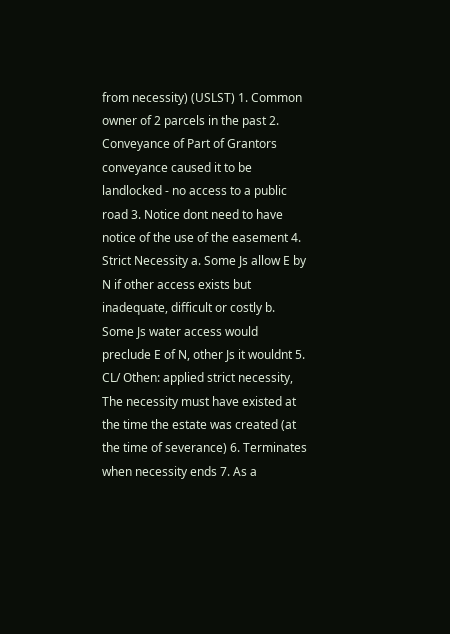from necessity) (USLST) 1. Common owner of 2 parcels in the past 2. Conveyance of Part of Grantors conveyance caused it to be landlocked - no access to a public road 3. Notice dont need to have notice of the use of the easement 4. Strict Necessity a. Some Js allow E by N if other access exists but inadequate, difficult or costly b. Some Js water access would preclude E of N, other Js it wouldnt 5. CL/ Othen: applied strict necessity, The necessity must have existed at the time the estate was created (at the time of severance) 6. Terminates when necessity ends 7. As a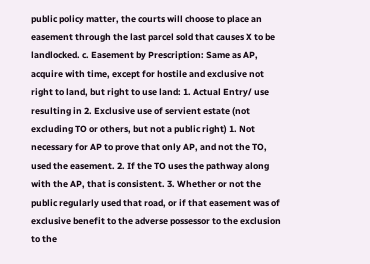public policy matter, the courts will choose to place an easement through the last parcel sold that causes X to be landlocked. c. Easement by Prescription: Same as AP, acquire with time, except for hostile and exclusive not right to land, but right to use land: 1. Actual Entry/ use resulting in 2. Exclusive use of servient estate (not excluding TO or others, but not a public right) 1. Not necessary for AP to prove that only AP, and not the TO, used the easement. 2. If the TO uses the pathway along with the AP, that is consistent. 3. Whether or not the public regularly used that road, or if that easement was of exclusive benefit to the adverse possessor to the exclusion to the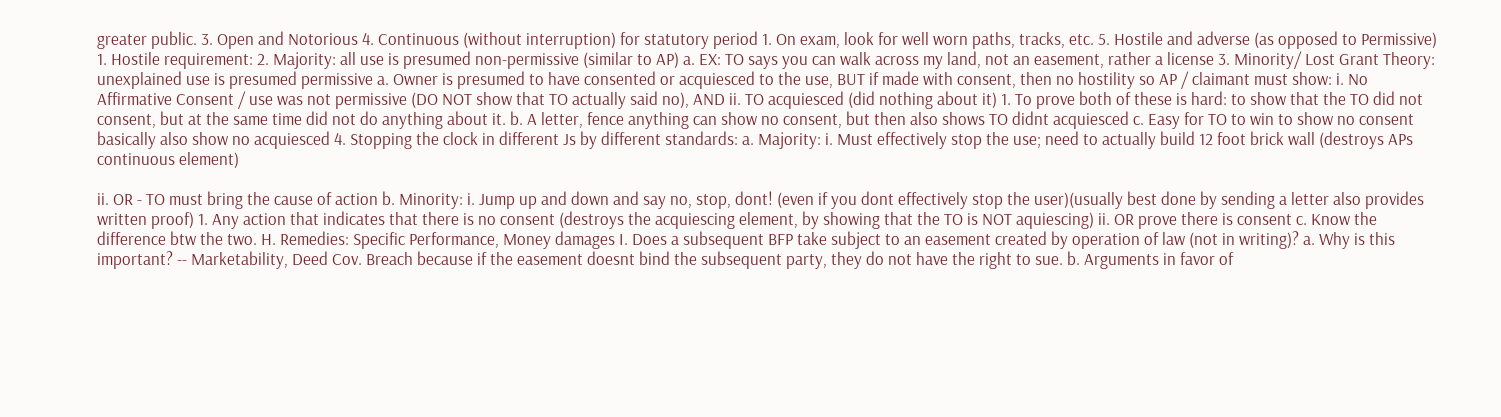greater public. 3. Open and Notorious 4. Continuous (without interruption) for statutory period 1. On exam, look for well worn paths, tracks, etc. 5. Hostile and adverse (as opposed to Permissive) 1. Hostile requirement: 2. Majority: all use is presumed non-permissive (similar to AP) a. EX: TO says you can walk across my land, not an easement, rather a license 3. Minority/ Lost Grant Theory: unexplained use is presumed permissive a. Owner is presumed to have consented or acquiesced to the use, BUT if made with consent, then no hostility so AP / claimant must show: i. No Affirmative Consent / use was not permissive (DO NOT show that TO actually said no), AND ii. TO acquiesced (did nothing about it) 1. To prove both of these is hard: to show that the TO did not consent, but at the same time did not do anything about it. b. A letter, fence anything can show no consent, but then also shows TO didnt acquiesced c. Easy for TO to win to show no consent basically also show no acquiesced 4. Stopping the clock in different Js by different standards: a. Majority: i. Must effectively stop the use; need to actually build 12 foot brick wall (destroys APs continuous element)

ii. OR - TO must bring the cause of action b. Minority: i. Jump up and down and say no, stop, dont! (even if you dont effectively stop the user)(usually best done by sending a letter also provides written proof) 1. Any action that indicates that there is no consent (destroys the acquiescing element, by showing that the TO is NOT aquiescing) ii. OR prove there is consent c. Know the difference btw the two. H. Remedies: Specific Performance, Money damages I. Does a subsequent BFP take subject to an easement created by operation of law (not in writing)? a. Why is this important? -- Marketability, Deed Cov. Breach because if the easement doesnt bind the subsequent party, they do not have the right to sue. b. Arguments in favor of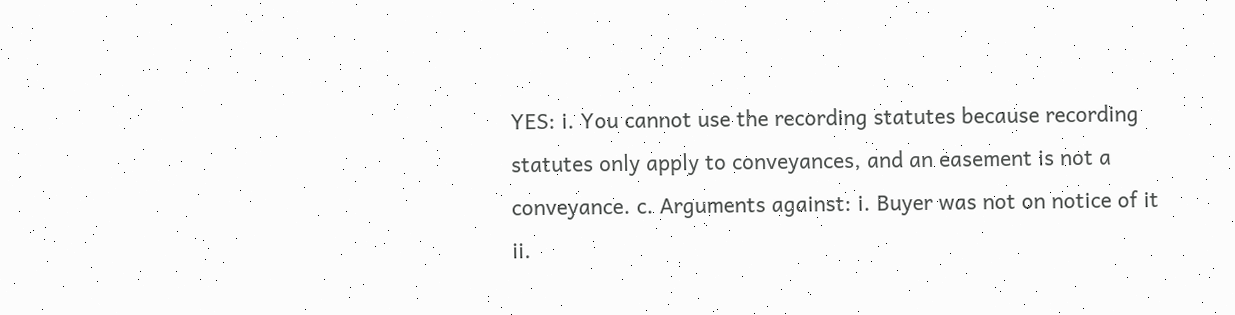YES: i. You cannot use the recording statutes because recording statutes only apply to conveyances, and an easement is not a conveyance. c. Arguments against: i. Buyer was not on notice of it ii.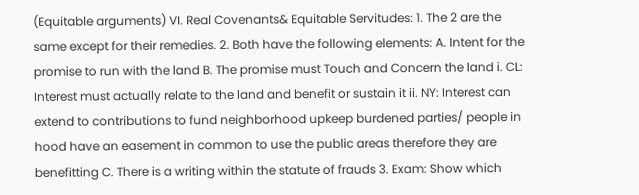(Equitable arguments) VI. Real Covenants& Equitable Servitudes: 1. The 2 are the same except for their remedies. 2. Both have the following elements: A. Intent for the promise to run with the land B. The promise must Touch and Concern the land i. CL: Interest must actually relate to the land and benefit or sustain it ii. NY: Interest can extend to contributions to fund neighborhood upkeep burdened parties/ people in hood have an easement in common to use the public areas therefore they are benefitting C. There is a writing within the statute of frauds 3. Exam: Show which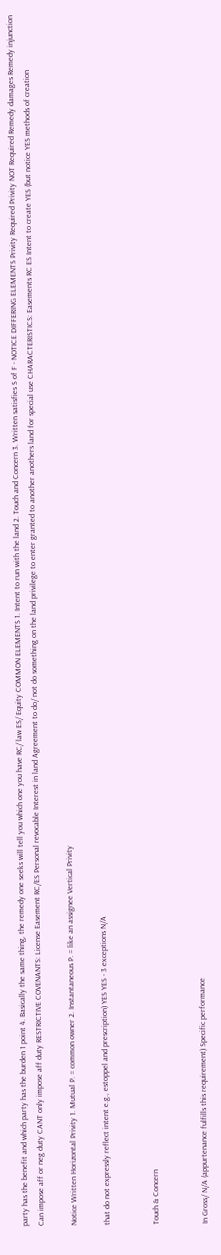party has the benefit and which party has the burden 1 point 4. Basically the same thing, the remedy one seeks will tell you which one you have RC/ law ES/ Equity COMMON ELEMENTS 1. Intent to run with the land 2. Touch and Concern 3. Written satisfies S of F - NOTICE DIFFERING ELEMENTS Privity Required Privity NOT Required Remedy damages Remedy injunction Can impose aff or neg duty CANT only impose aff duty RESTRICTIVE COVENANTS: License Easement RC/ES Personal revocable Interest in land Agreement to do/ not do something on the land privilege to enter granted to another anothers land for special use CHARACTERISTICS: Easements RC ES Intent to create YES (but notice YES methods of creation

Notice Written Horizontal Privity 1. Mutual P. = common owner 2. Instantaneous P. = like an assignee Vertical Privity

that do not expressly reflect intent e.g., estoppel and prescription) YES YES - 3 exceptions N/A


Touch & Concern


In Gross/ N/A (appurtenance fulfills this requirement) Specific performance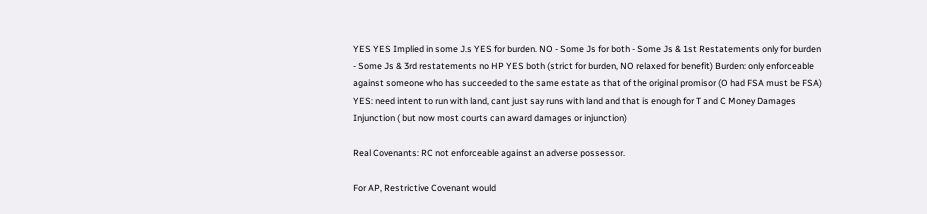YES YES Implied in some J.s YES for burden. NO - Some Js for both - Some Js & 1st Restatements only for burden - Some Js & 3rd restatements no HP YES both (strict for burden, NO relaxed for benefit) Burden: only enforceable against someone who has succeeded to the same estate as that of the original promisor (O had FSA must be FSA) YES: need intent to run with land, cant just say runs with land and that is enough for T and C Money Damages Injunction ( but now most courts can award damages or injunction)

Real Covenants: RC not enforceable against an adverse possessor.

For AP, Restrictive Covenant would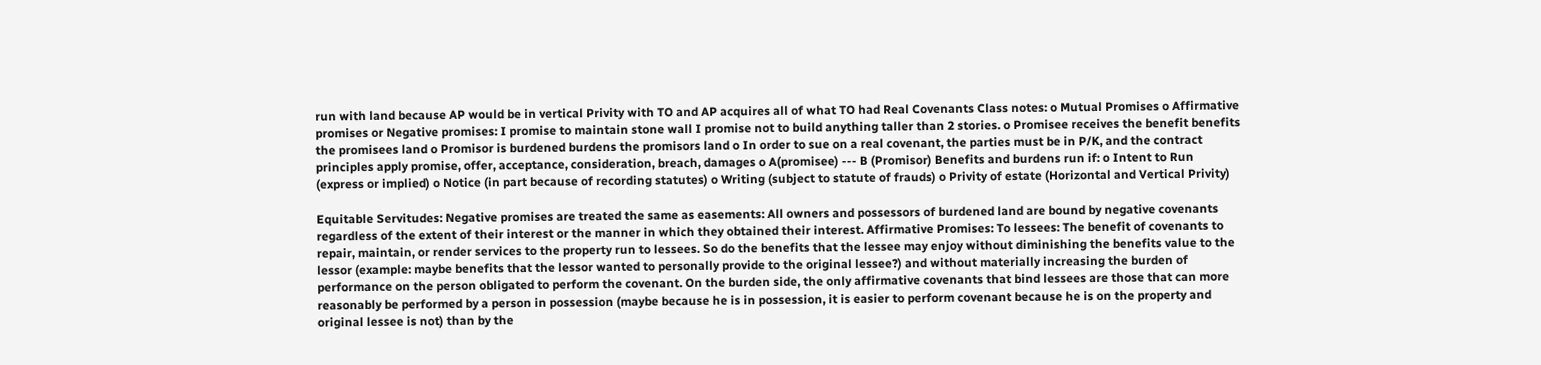run with land because AP would be in vertical Privity with TO and AP acquires all of what TO had Real Covenants Class notes: o Mutual Promises o Affirmative promises or Negative promises: I promise to maintain stone wall I promise not to build anything taller than 2 stories. o Promisee receives the benefit benefits the promisees land o Promisor is burdened burdens the promisors land o In order to sue on a real covenant, the parties must be in P/K, and the contract principles apply promise, offer, acceptance, consideration, breach, damages o A(promisee) --- B (Promisor) Benefits and burdens run if: o Intent to Run (express or implied) o Notice (in part because of recording statutes) o Writing (subject to statute of frauds) o Privity of estate (Horizontal and Vertical Privity)

Equitable Servitudes: Negative promises are treated the same as easements: All owners and possessors of burdened land are bound by negative covenants regardless of the extent of their interest or the manner in which they obtained their interest. Affirmative Promises: To lessees: The benefit of covenants to repair, maintain, or render services to the property run to lessees. So do the benefits that the lessee may enjoy without diminishing the benefits value to the lessor (example: maybe benefits that the lessor wanted to personally provide to the original lessee?) and without materially increasing the burden of performance on the person obligated to perform the covenant. On the burden side, the only affirmative covenants that bind lessees are those that can more reasonably be performed by a person in possession (maybe because he is in possession, it is easier to perform covenant because he is on the property and original lessee is not) than by the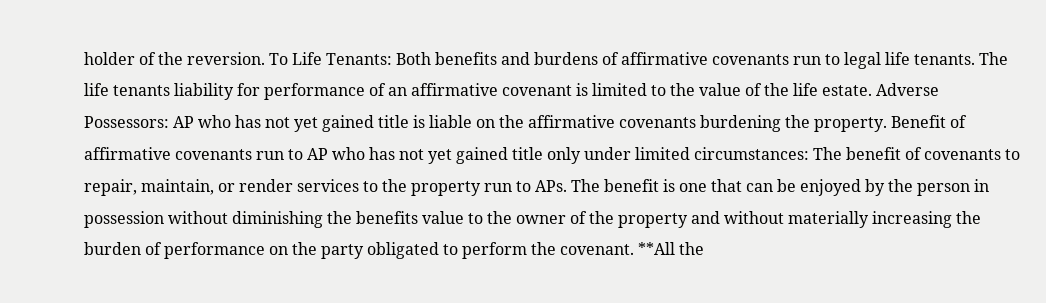holder of the reversion. To Life Tenants: Both benefits and burdens of affirmative covenants run to legal life tenants. The life tenants liability for performance of an affirmative covenant is limited to the value of the life estate. Adverse Possessors: AP who has not yet gained title is liable on the affirmative covenants burdening the property. Benefit of affirmative covenants run to AP who has not yet gained title only under limited circumstances: The benefit of covenants to repair, maintain, or render services to the property run to APs. The benefit is one that can be enjoyed by the person in possession without diminishing the benefits value to the owner of the property and without materially increasing the burden of performance on the party obligated to perform the covenant. **All the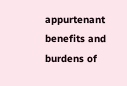appurtenant benefits and burdens of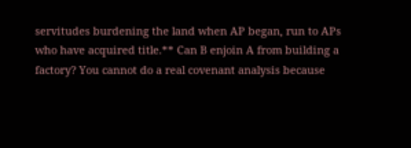servitudes burdening the land when AP began, run to APs who have acquired title.** Can B enjoin A from building a factory? You cannot do a real covenant analysis because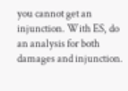you cannot get an injunction. With ES, do an analysis for both damages and injunction.